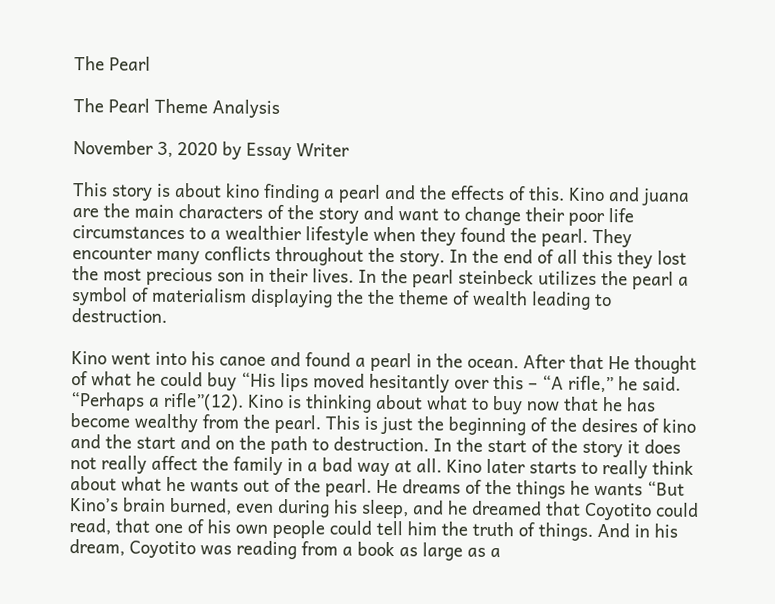The Pearl

The Pearl Theme Analysis

November 3, 2020 by Essay Writer

This story is about kino finding a pearl and the effects of this. Kino and juana are the main characters of the story and want to change their poor life circumstances to a wealthier lifestyle when they found the pearl. They encounter many conflicts throughout the story. In the end of all this they lost the most precious son in their lives. In the pearl steinbeck utilizes the pearl a symbol of materialism displaying the the theme of wealth leading to destruction.

Kino went into his canoe and found a pearl in the ocean. After that He thought of what he could buy “His lips moved hesitantly over this – “A rifle,” he said. “Perhaps a rifle”(12). Kino is thinking about what to buy now that he has become wealthy from the pearl. This is just the beginning of the desires of kino and the start and on the path to destruction. In the start of the story it does not really affect the family in a bad way at all. Kino later starts to really think about what he wants out of the pearl. He dreams of the things he wants “But Kino’s brain burned, even during his sleep, and he dreamed that Coyotito could read, that one of his own people could tell him the truth of things. And in his dream, Coyotito was reading from a book as large as a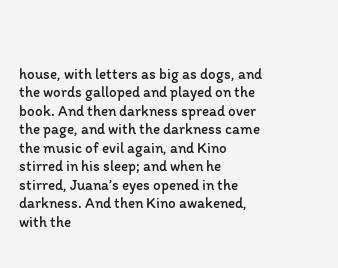house, with letters as big as dogs, and the words galloped and played on the book. And then darkness spread over the page, and with the darkness came the music of evil again, and Kino stirred in his sleep; and when he stirred, Juana’s eyes opened in the darkness. And then Kino awakened, with the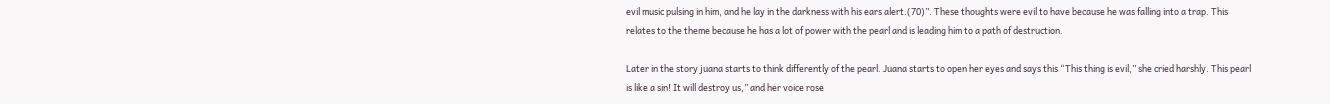evil music pulsing in him, and he lay in the darkness with his ears alert.(70)”. These thoughts were evil to have because he was falling into a trap. This relates to the theme because he has a lot of power with the pearl and is leading him to a path of destruction.

Later in the story juana starts to think differently of the pearl. Juana starts to open her eyes and says this “This thing is evil,” she cried harshly. This pearl is like a sin! It will destroy us,” and her voice rose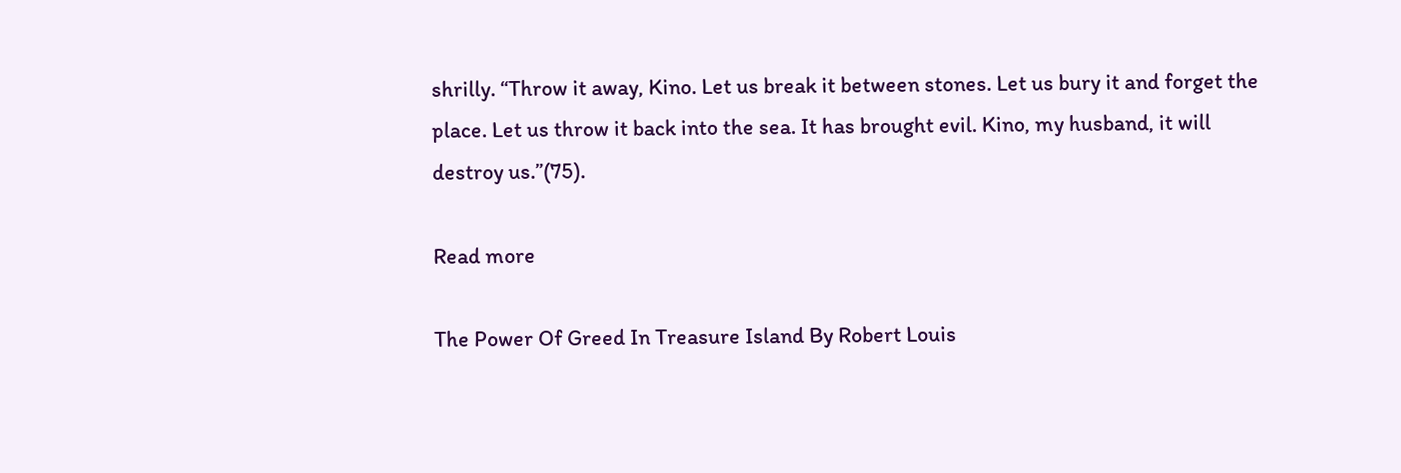shrilly. “Throw it away, Kino. Let us break it between stones. Let us bury it and forget the place. Let us throw it back into the sea. It has brought evil. Kino, my husband, it will destroy us.”(75).

Read more

The Power Of Greed In Treasure Island By Robert Louis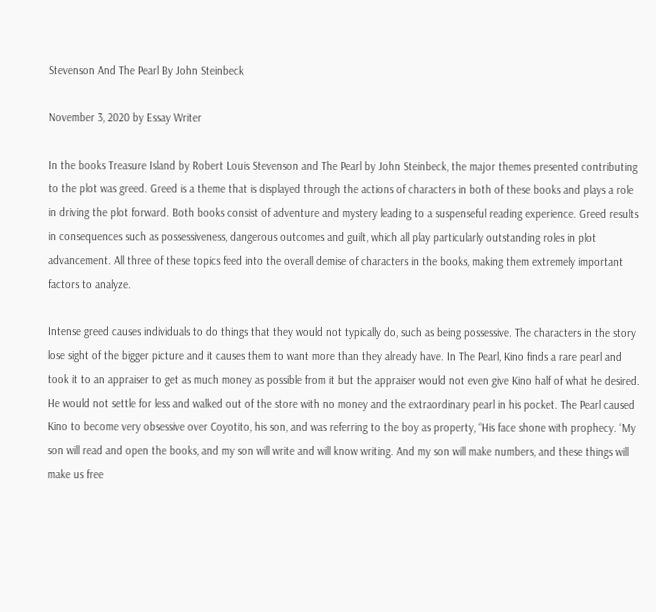Stevenson And The Pearl By John Steinbeck

November 3, 2020 by Essay Writer

In the books Treasure Island by Robert Louis Stevenson and The Pearl by John Steinbeck, the major themes presented contributing to the plot was greed. Greed is a theme that is displayed through the actions of characters in both of these books and plays a role in driving the plot forward. Both books consist of adventure and mystery leading to a suspenseful reading experience. Greed results in consequences such as possessiveness, dangerous outcomes and guilt, which all play particularly outstanding roles in plot advancement. All three of these topics feed into the overall demise of characters in the books, making them extremely important factors to analyze.

Intense greed causes individuals to do things that they would not typically do, such as being possessive. The characters in the story lose sight of the bigger picture and it causes them to want more than they already have. In The Pearl, Kino finds a rare pearl and took it to an appraiser to get as much money as possible from it but the appraiser would not even give Kino half of what he desired. He would not settle for less and walked out of the store with no money and the extraordinary pearl in his pocket. The Pearl caused Kino to become very obsessive over Coyotito, his son, and was referring to the boy as property, “His face shone with prophecy. ‘My son will read and open the books, and my son will write and will know writing. And my son will make numbers, and these things will make us free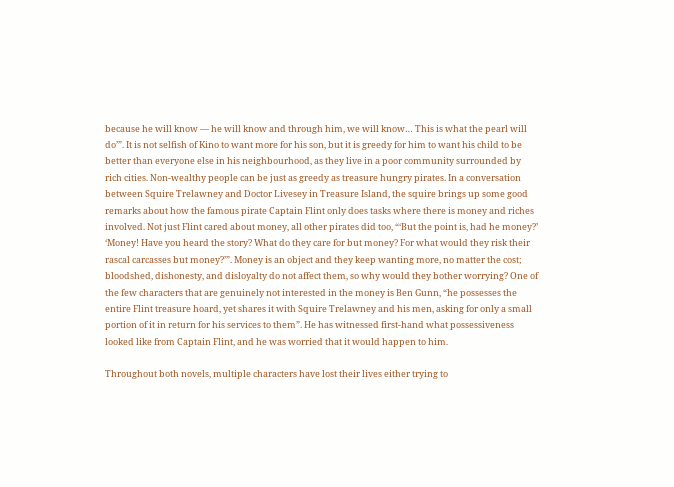because he will know — he will know and through him, we will know… This is what the pearl will do’”. It is not selfish of Kino to want more for his son, but it is greedy for him to want his child to be better than everyone else in his neighbourhood, as they live in a poor community surrounded by rich cities. Non-wealthy people can be just as greedy as treasure hungry pirates. In a conversation between Squire Trelawney and Doctor Livesey in Treasure Island, the squire brings up some good remarks about how the famous pirate Captain Flint only does tasks where there is money and riches involved. Not just Flint cared about money, all other pirates did too, “‘But the point is, had he money?’ ‘Money! Have you heard the story? What do they care for but money? For what would they risk their rascal carcasses but money?’”. Money is an object and they keep wanting more, no matter the cost; bloodshed, dishonesty, and disloyalty do not affect them, so why would they bother worrying? One of the few characters that are genuinely not interested in the money is Ben Gunn, “he possesses the entire Flint treasure hoard, yet shares it with Squire Trelawney and his men, asking for only a small portion of it in return for his services to them”. He has witnessed first-hand what possessiveness looked like from Captain Flint, and he was worried that it would happen to him.

Throughout both novels, multiple characters have lost their lives either trying to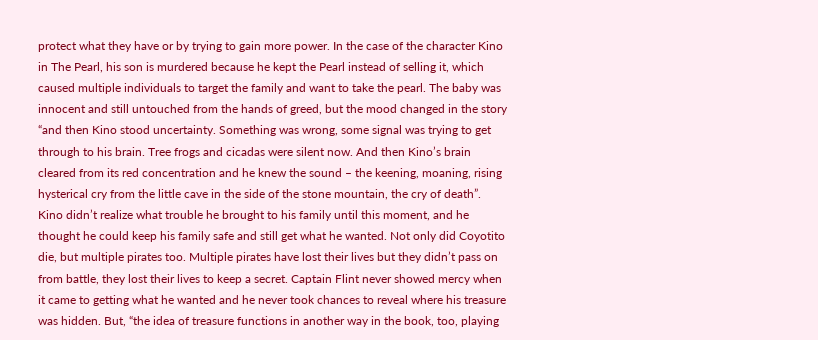protect what they have or by trying to gain more power. In the case of the character Kino in The Pearl, his son is murdered because he kept the Pearl instead of selling it, which caused multiple individuals to target the family and want to take the pearl. The baby was innocent and still untouched from the hands of greed, but the mood changed in the story “and then Kino stood uncertainty. Something was wrong, some signal was trying to get through to his brain. Tree frogs and cicadas were silent now. And then Kino’s brain cleared from its red concentration and he knew the sound – the keening, moaning, rising hysterical cry from the little cave in the side of the stone mountain, the cry of death”. Kino didn’t realize what trouble he brought to his family until this moment, and he thought he could keep his family safe and still get what he wanted. Not only did Coyotito die, but multiple pirates too. Multiple pirates have lost their lives but they didn’t pass on from battle, they lost their lives to keep a secret. Captain Flint never showed mercy when it came to getting what he wanted and he never took chances to reveal where his treasure was hidden. But, “the idea of treasure functions in another way in the book, too, playing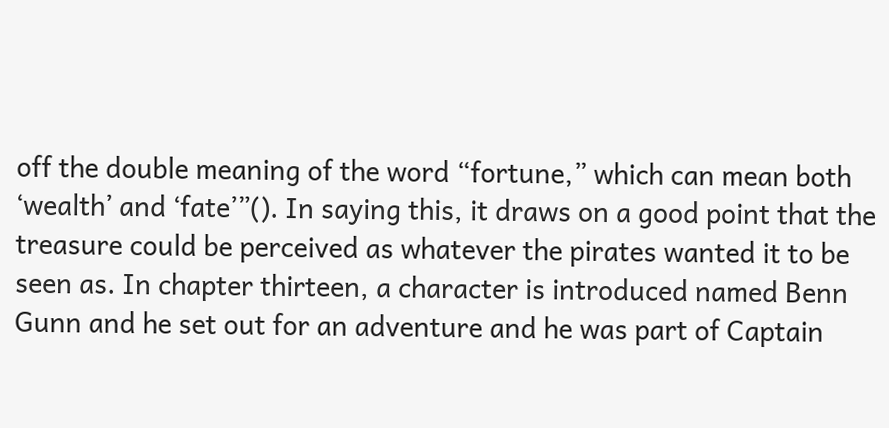off the double meaning of the word “fortune,” which can mean both ‘wealth’ and ‘fate’”(). In saying this, it draws on a good point that the treasure could be perceived as whatever the pirates wanted it to be seen as. In chapter thirteen, a character is introduced named Benn Gunn and he set out for an adventure and he was part of Captain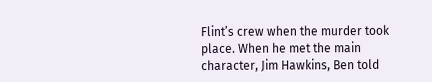Flint’s crew when the murder took place. When he met the main character, Jim Hawkins, Ben told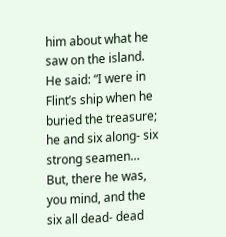him about what he saw on the island. He said: “I were in Flint’s ship when he buried the treasure; he and six along- six strong seamen… But, there he was, you mind, and the six all dead- dead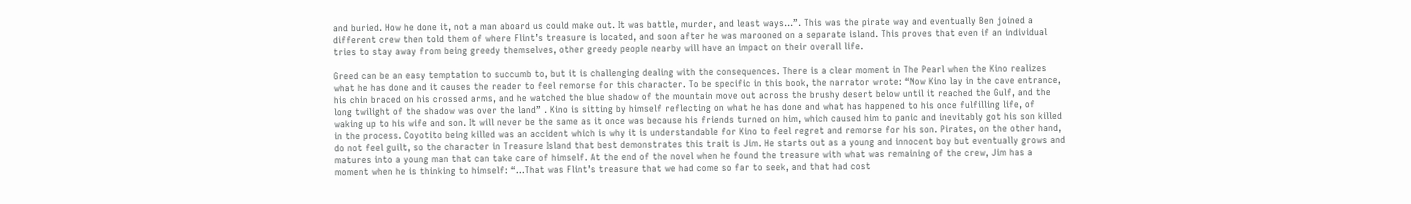and buried. How he done it, not a man aboard us could make out. It was battle, murder, and least ways…”. This was the pirate way and eventually Ben joined a different crew then told them of where Flint’s treasure is located, and soon after he was marooned on a separate island. This proves that even if an individual tries to stay away from being greedy themselves, other greedy people nearby will have an impact on their overall life.

Greed can be an easy temptation to succumb to, but it is challenging dealing with the consequences. There is a clear moment in The Pearl when the Kino realizes what he has done and it causes the reader to feel remorse for this character. To be specific in this book, the narrator wrote: “Now Kino lay in the cave entrance, his chin braced on his crossed arms, and he watched the blue shadow of the mountain move out across the brushy desert below until it reached the Gulf, and the long twilight of the shadow was over the land” . Kino is sitting by himself reflecting on what he has done and what has happened to his once fulfilling life, of waking up to his wife and son. It will never be the same as it once was because his friends turned on him, which caused him to panic and inevitably got his son killed in the process. Coyotito being killed was an accident which is why it is understandable for Kino to feel regret and remorse for his son. Pirates, on the other hand, do not feel guilt, so the character in Treasure Island that best demonstrates this trait is Jim. He starts out as a young and innocent boy but eventually grows and matures into a young man that can take care of himself. At the end of the novel when he found the treasure with what was remaining of the crew, Jim has a moment when he is thinking to himself: “…That was Flint’s treasure that we had come so far to seek, and that had cost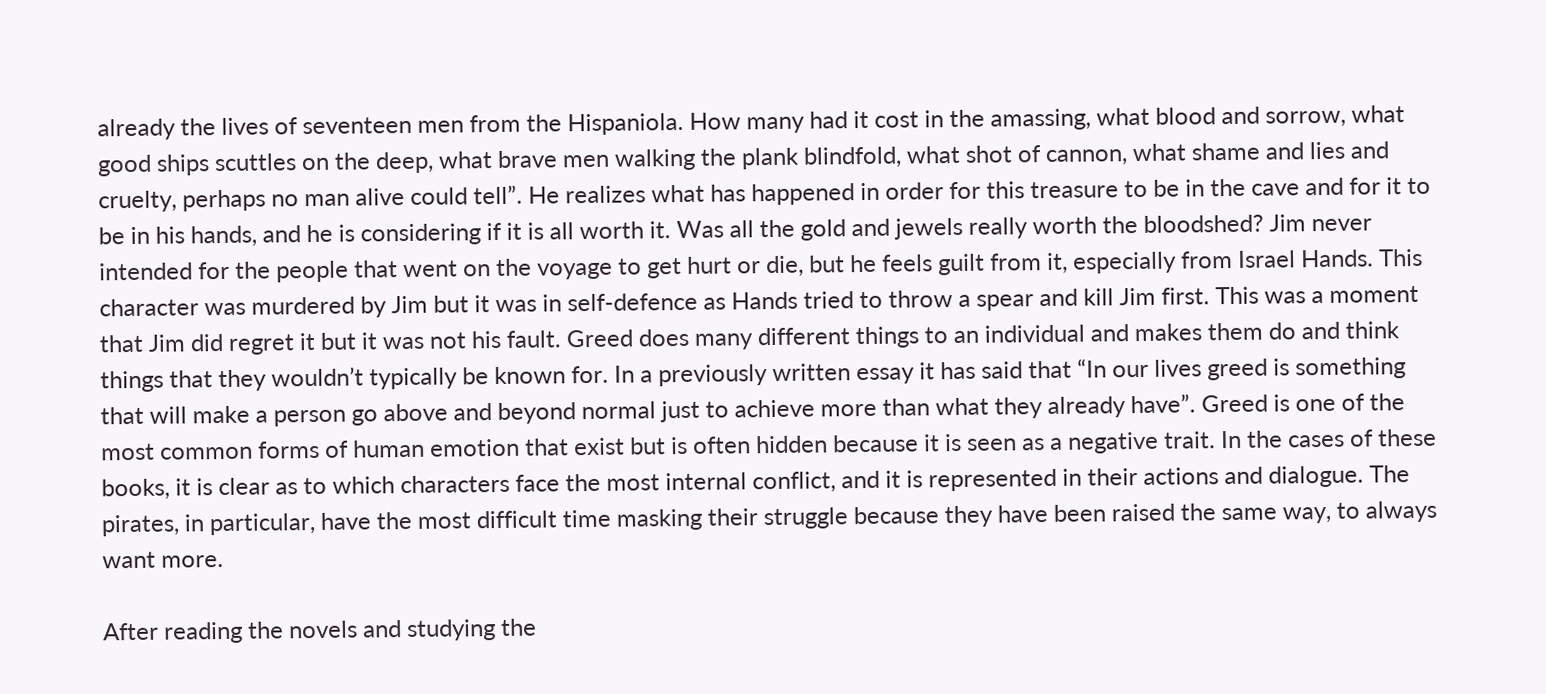already the lives of seventeen men from the Hispaniola. How many had it cost in the amassing, what blood and sorrow, what good ships scuttles on the deep, what brave men walking the plank blindfold, what shot of cannon, what shame and lies and cruelty, perhaps no man alive could tell”. He realizes what has happened in order for this treasure to be in the cave and for it to be in his hands, and he is considering if it is all worth it. Was all the gold and jewels really worth the bloodshed? Jim never intended for the people that went on the voyage to get hurt or die, but he feels guilt from it, especially from Israel Hands. This character was murdered by Jim but it was in self-defence as Hands tried to throw a spear and kill Jim first. This was a moment that Jim did regret it but it was not his fault. Greed does many different things to an individual and makes them do and think things that they wouldn’t typically be known for. In a previously written essay it has said that “In our lives greed is something that will make a person go above and beyond normal just to achieve more than what they already have”. Greed is one of the most common forms of human emotion that exist but is often hidden because it is seen as a negative trait. In the cases of these books, it is clear as to which characters face the most internal conflict, and it is represented in their actions and dialogue. The pirates, in particular, have the most difficult time masking their struggle because they have been raised the same way, to always want more.

After reading the novels and studying the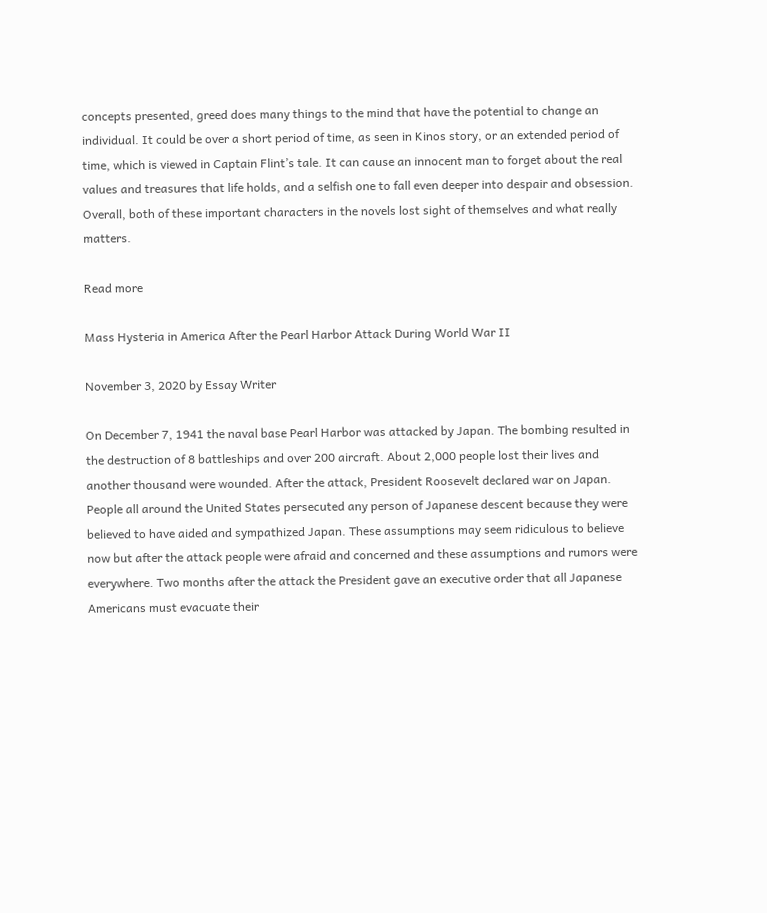concepts presented, greed does many things to the mind that have the potential to change an individual. It could be over a short period of time, as seen in Kinos story, or an extended period of time, which is viewed in Captain Flint’s tale. It can cause an innocent man to forget about the real values and treasures that life holds, and a selfish one to fall even deeper into despair and obsession. Overall, both of these important characters in the novels lost sight of themselves and what really matters.

Read more

Mass Hysteria in America After the Pearl Harbor Attack During World War II

November 3, 2020 by Essay Writer

On December 7, 1941 the naval base Pearl Harbor was attacked by Japan. The bombing resulted in the destruction of 8 battleships and over 200 aircraft. About 2,000 people lost their lives and another thousand were wounded. After the attack, President Roosevelt declared war on Japan. People all around the United States persecuted any person of Japanese descent because they were believed to have aided and sympathized Japan. These assumptions may seem ridiculous to believe now but after the attack people were afraid and concerned and these assumptions and rumors were everywhere. Two months after the attack the President gave an executive order that all Japanese Americans must evacuate their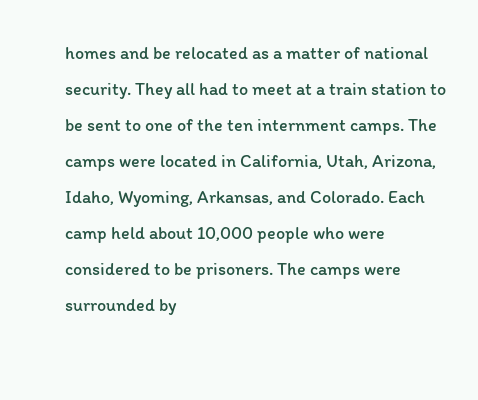homes and be relocated as a matter of national security. They all had to meet at a train station to be sent to one of the ten internment camps. The camps were located in California, Utah, Arizona, Idaho, Wyoming, Arkansas, and Colorado. Each camp held about 10,000 people who were considered to be prisoners. The camps were surrounded by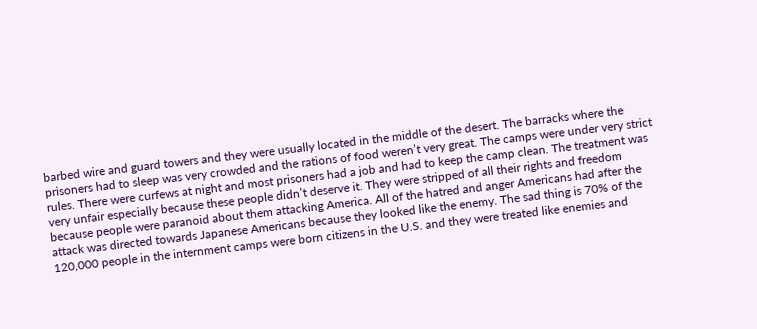barbed wire and guard towers and they were usually located in the middle of the desert. The barracks where the prisoners had to sleep was very crowded and the rations of food weren’t very great. The camps were under very strict rules. There were curfews at night and most prisoners had a job and had to keep the camp clean. The treatment was very unfair especially because these people didn’t deserve it. They were stripped of all their rights and freedom because people were paranoid about them attacking America. All of the hatred and anger Americans had after the attack was directed towards Japanese Americans because they looked like the enemy. The sad thing is 70% of the 120,000 people in the internment camps were born citizens in the U.S. and they were treated like enemies and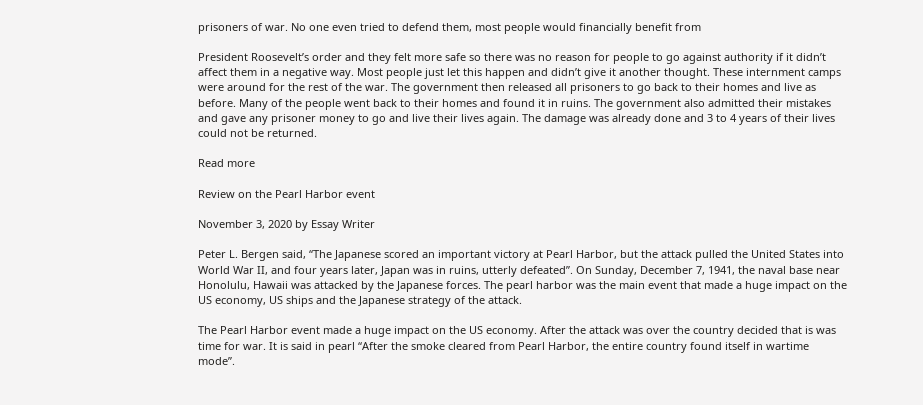prisoners of war. No one even tried to defend them, most people would financially benefit from

President Roosevelt’s order and they felt more safe so there was no reason for people to go against authority if it didn’t affect them in a negative way. Most people just let this happen and didn’t give it another thought. These internment camps were around for the rest of the war. The government then released all prisoners to go back to their homes and live as before. Many of the people went back to their homes and found it in ruins. The government also admitted their mistakes and gave any prisoner money to go and live their lives again. The damage was already done and 3 to 4 years of their lives could not be returned.

Read more

Review on the Pearl Harbor event

November 3, 2020 by Essay Writer

Peter L. Bergen said, “The Japanese scored an important victory at Pearl Harbor, but the attack pulled the United States into World War II, and four years later, Japan was in ruins, utterly defeated”. On Sunday, December 7, 1941, the naval base near Honolulu, Hawaii was attacked by the Japanese forces. The pearl harbor was the main event that made a huge impact on the US economy, US ships and the Japanese strategy of the attack.

The Pearl Harbor event made a huge impact on the US economy. After the attack was over the country decided that is was time for war. It is said in pearl “After the smoke cleared from Pearl Harbor, the entire country found itself in wartime mode”.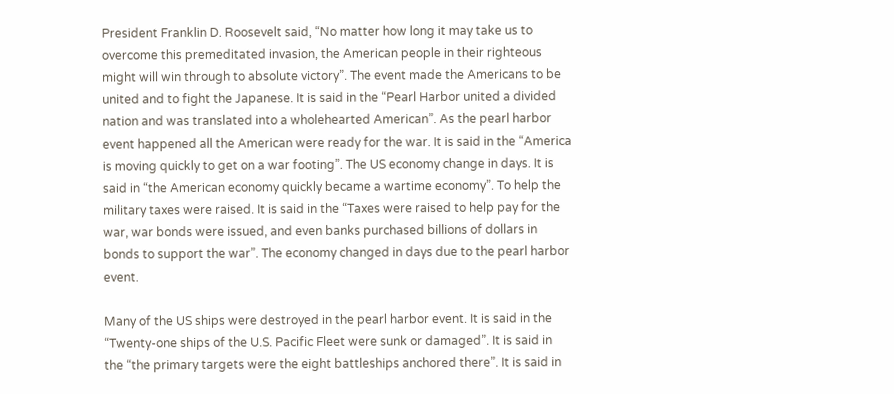President Franklin D. Roosevelt said, “No matter how long it may take us to overcome this premeditated invasion, the American people in their righteous might will win through to absolute victory”. The event made the Americans to be united and to fight the Japanese. It is said in the “Pearl Harbor united a divided nation and was translated into a wholehearted American”. As the pearl harbor event happened all the American were ready for the war. It is said in the “America is moving quickly to get on a war footing”. The US economy change in days. It is said in “the American economy quickly became a wartime economy”. To help the military taxes were raised. It is said in the “Taxes were raised to help pay for the war, war bonds were issued, and even banks purchased billions of dollars in bonds to support the war”. The economy changed in days due to the pearl harbor event.

Many of the US ships were destroyed in the pearl harbor event. It is said in the “Twenty-one ships of the U.S. Pacific Fleet were sunk or damaged”. It is said in the “the primary targets were the eight battleships anchored there”. It is said in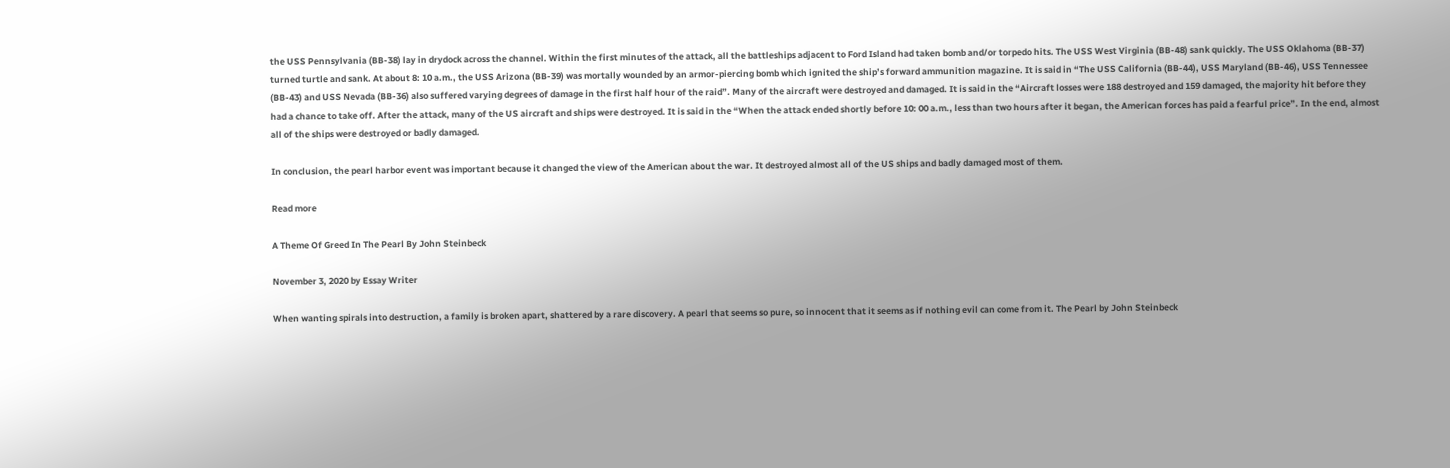the USS Pennsylvania (BB-38) lay in drydock across the channel. Within the first minutes of the attack, all the battleships adjacent to Ford Island had taken bomb and/or torpedo hits. The USS West Virginia (BB-48) sank quickly. The USS Oklahoma (BB-37) turned turtle and sank. At about 8: 10 a.m., the USS Arizona (BB-39) was mortally wounded by an armor-piercing bomb which ignited the ship’s forward ammunition magazine. It is said in “The USS California (BB-44), USS Maryland (BB-46), USS Tennessee (BB-43) and USS Nevada (BB-36) also suffered varying degrees of damage in the first half hour of the raid”. Many of the aircraft were destroyed and damaged. It is said in the “Aircraft losses were 188 destroyed and 159 damaged, the majority hit before they had a chance to take off. After the attack, many of the US aircraft and ships were destroyed. It is said in the “When the attack ended shortly before 10: 00 a.m., less than two hours after it began, the American forces has paid a fearful price”. In the end, almost all of the ships were destroyed or badly damaged.

In conclusion, the pearl harbor event was important because it changed the view of the American about the war. It destroyed almost all of the US ships and badly damaged most of them.

Read more

A Theme Of Greed In The Pearl By John Steinbeck

November 3, 2020 by Essay Writer

When wanting spirals into destruction, a family is broken apart, shattered by a rare discovery. A pearl that seems so pure, so innocent that it seems as if nothing evil can come from it. The Pearl by John Steinbeck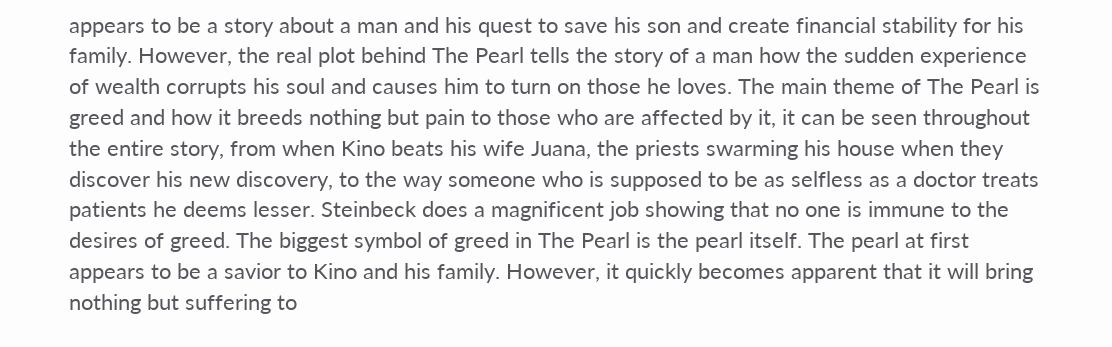appears to be a story about a man and his quest to save his son and create financial stability for his family. However, the real plot behind The Pearl tells the story of a man how the sudden experience of wealth corrupts his soul and causes him to turn on those he loves. The main theme of The Pearl is greed and how it breeds nothing but pain to those who are affected by it, it can be seen throughout the entire story, from when Kino beats his wife Juana, the priests swarming his house when they discover his new discovery, to the way someone who is supposed to be as selfless as a doctor treats patients he deems lesser. Steinbeck does a magnificent job showing that no one is immune to the desires of greed. The biggest symbol of greed in The Pearl is the pearl itself. The pearl at first appears to be a savior to Kino and his family. However, it quickly becomes apparent that it will bring nothing but suffering to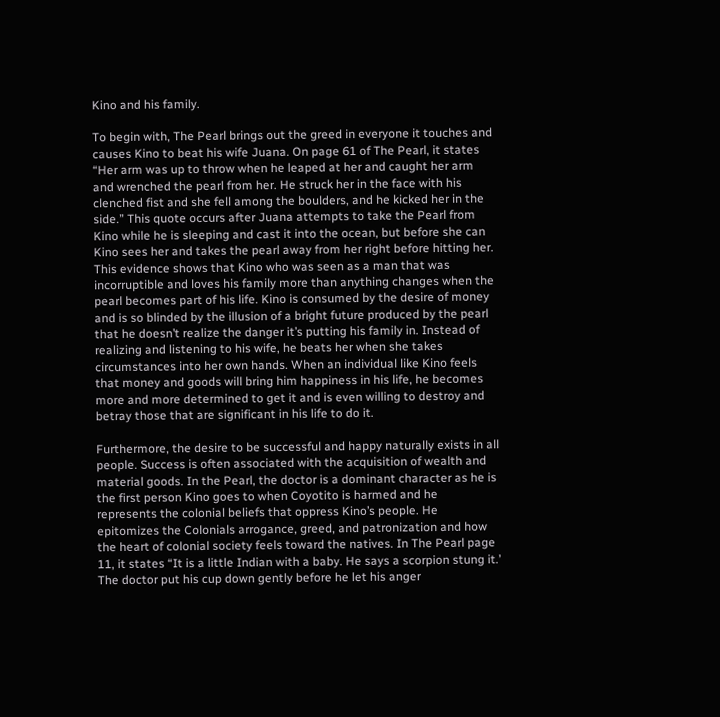Kino and his family.

To begin with, The Pearl brings out the greed in everyone it touches and causes Kino to beat his wife Juana. On page 61 of The Pearl, it states “Her arm was up to throw when he leaped at her and caught her arm and wrenched the pearl from her. He struck her in the face with his clenched fist and she fell among the boulders, and he kicked her in the side.” This quote occurs after Juana attempts to take the Pearl from Kino while he is sleeping and cast it into the ocean, but before she can Kino sees her and takes the pearl away from her right before hitting her. This evidence shows that Kino who was seen as a man that was incorruptible and loves his family more than anything changes when the pearl becomes part of his life. Kino is consumed by the desire of money and is so blinded by the illusion of a bright future produced by the pearl that he doesn’t realize the danger it’s putting his family in. Instead of realizing and listening to his wife, he beats her when she takes circumstances into her own hands. When an individual like Kino feels that money and goods will bring him happiness in his life, he becomes more and more determined to get it and is even willing to destroy and betray those that are significant in his life to do it.

Furthermore, the desire to be successful and happy naturally exists in all people. Success is often associated with the acquisition of wealth and material goods. In the Pearl, the doctor is a dominant character as he is the first person Kino goes to when Coyotito is harmed and he represents the colonial beliefs that oppress Kino’s people. He epitomizes the Colonials arrogance, greed, and patronization and how the heart of colonial society feels toward the natives. In The Pearl page 11, it states “It is a little Indian with a baby. He says a scorpion stung it.’ The doctor put his cup down gently before he let his anger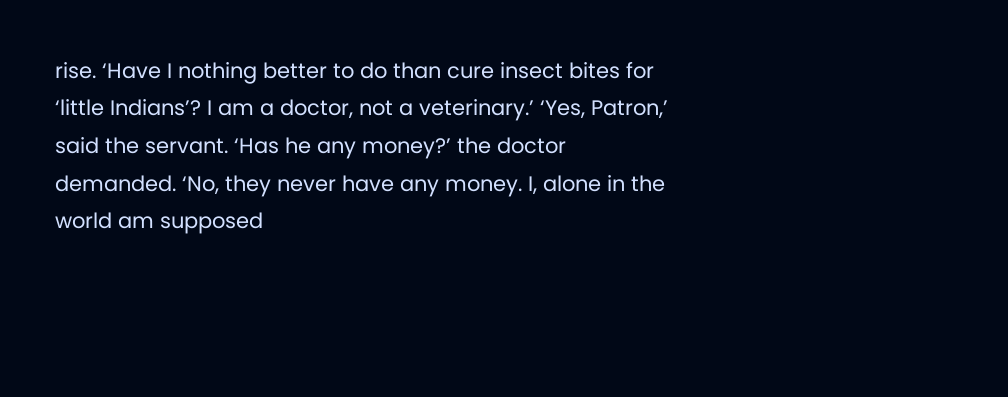rise. ‘Have I nothing better to do than cure insect bites for ‘little Indians’? I am a doctor, not a veterinary.’ ‘Yes, Patron,’ said the servant. ‘Has he any money?’ the doctor demanded. ‘No, they never have any money. I, alone in the world am supposed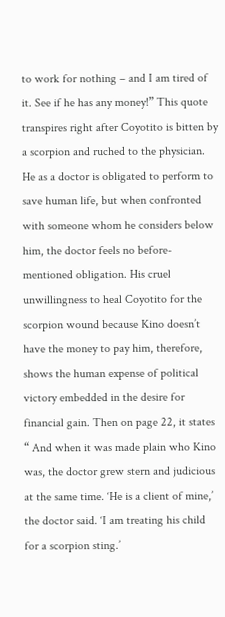to work for nothing – and I am tired of it. See if he has any money!” This quote transpires right after Coyotito is bitten by a scorpion and ruched to the physician. He as a doctor is obligated to perform to save human life, but when confronted with someone whom he considers below him, the doctor feels no before-mentioned obligation. His cruel unwillingness to heal Coyotito for the scorpion wound because Kino doesn’t have the money to pay him, therefore, shows the human expense of political victory embedded in the desire for financial gain. Then on page 22, it states “ And when it was made plain who Kino was, the doctor grew stern and judicious at the same time. ‘He is a client of mine,’ the doctor said. ‘I am treating his child for a scorpion sting.’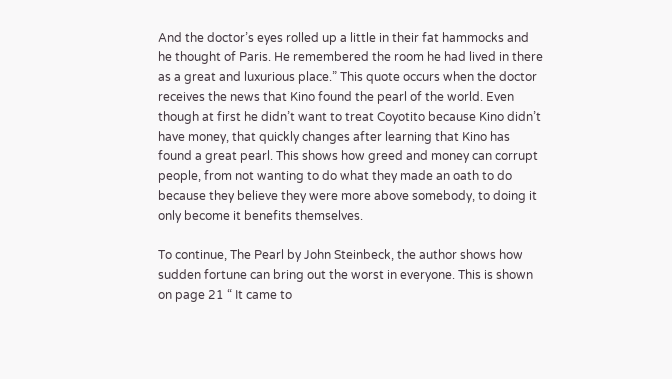And the doctor’s eyes rolled up a little in their fat hammocks and he thought of Paris. He remembered the room he had lived in there as a great and luxurious place.” This quote occurs when the doctor receives the news that Kino found the pearl of the world. Even though at first he didn’t want to treat Coyotito because Kino didn’t have money, that quickly changes after learning that Kino has found a great pearl. This shows how greed and money can corrupt people, from not wanting to do what they made an oath to do because they believe they were more above somebody, to doing it only become it benefits themselves.

To continue, The Pearl by John Steinbeck, the author shows how sudden fortune can bring out the worst in everyone. This is shown on page 21 “ It came to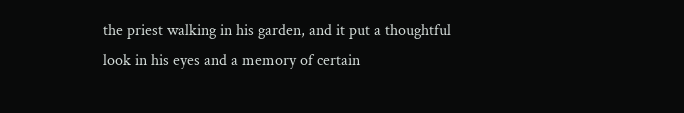the priest walking in his garden, and it put a thoughtful look in his eyes and a memory of certain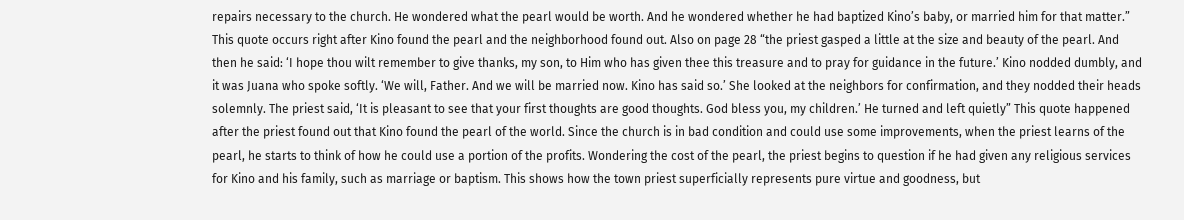repairs necessary to the church. He wondered what the pearl would be worth. And he wondered whether he had baptized Kino’s baby, or married him for that matter.” This quote occurs right after Kino found the pearl and the neighborhood found out. Also on page 28 “the priest gasped a little at the size and beauty of the pearl. And then he said: ‘I hope thou wilt remember to give thanks, my son, to Him who has given thee this treasure and to pray for guidance in the future.’ Kino nodded dumbly, and it was Juana who spoke softly. ‘We will, Father. And we will be married now. Kino has said so.’ She looked at the neighbors for confirmation, and they nodded their heads solemnly. The priest said, ‘It is pleasant to see that your first thoughts are good thoughts. God bless you, my children.’ He turned and left quietly” This quote happened after the priest found out that Kino found the pearl of the world. Since the church is in bad condition and could use some improvements, when the priest learns of the pearl, he starts to think of how he could use a portion of the profits. Wondering the cost of the pearl, the priest begins to question if he had given any religious services for Kino and his family, such as marriage or baptism. This shows how the town priest superficially represents pure virtue and goodness, but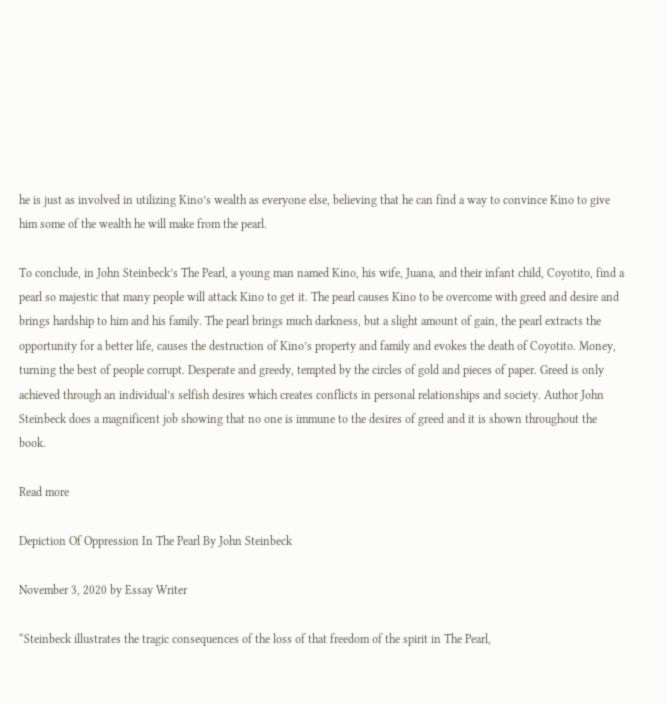he is just as involved in utilizing Kino’s wealth as everyone else, believing that he can find a way to convince Kino to give him some of the wealth he will make from the pearl.

To conclude, in John Steinbeck’s The Pearl, a young man named Kino, his wife, Juana, and their infant child, Coyotito, find a pearl so majestic that many people will attack Kino to get it. The pearl causes Kino to be overcome with greed and desire and brings hardship to him and his family. The pearl brings much darkness, but a slight amount of gain, the pearl extracts the opportunity for a better life, causes the destruction of Kino’s property and family and evokes the death of Coyotito. Money, turning the best of people corrupt. Desperate and greedy, tempted by the circles of gold and pieces of paper. Greed is only achieved through an individual’s selfish desires which creates conflicts in personal relationships and society. Author John Steinbeck does a magnificent job showing that no one is immune to the desires of greed and it is shown throughout the book.

Read more

Depiction Of Oppression In The Pearl By John Steinbeck

November 3, 2020 by Essay Writer

“Steinbeck illustrates the tragic consequences of the loss of that freedom of the spirit in The Pearl,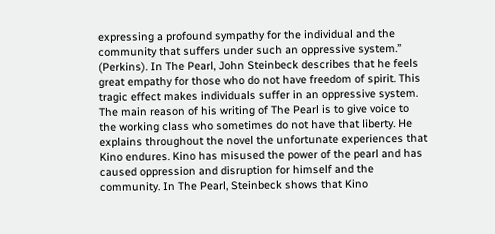expressing a profound sympathy for the individual and the community that suffers under such an oppressive system.” (Perkins). In The Pearl, John Steinbeck describes that he feels great empathy for those who do not have freedom of spirit. This tragic effect makes individuals suffer in an oppressive system. The main reason of his writing of The Pearl is to give voice to the working class who sometimes do not have that liberty. He explains throughout the novel the unfortunate experiences that Kino endures. Kino has misused the power of the pearl and has caused oppression and disruption for himself and the community. In The Pearl, Steinbeck shows that Kino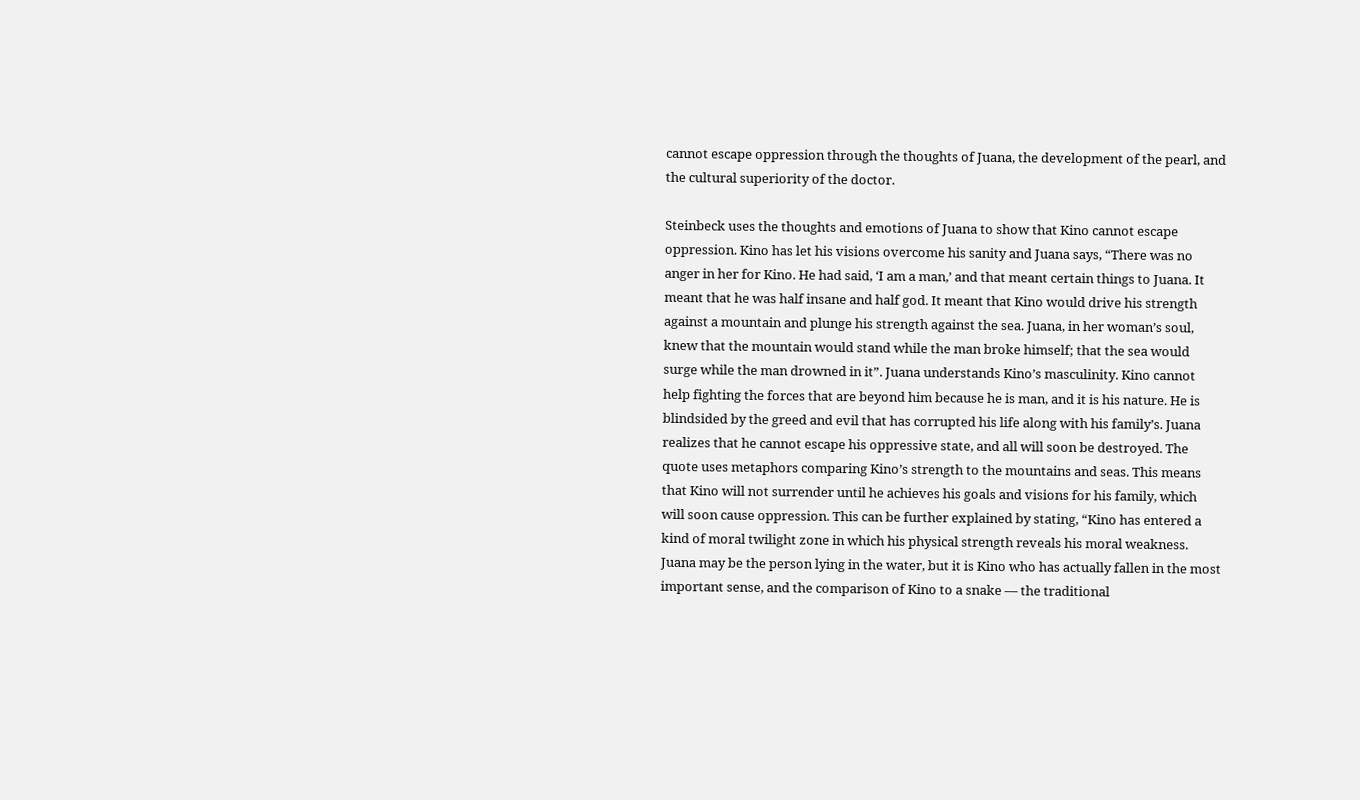cannot escape oppression through the thoughts of Juana, the development of the pearl, and the cultural superiority of the doctor.

Steinbeck uses the thoughts and emotions of Juana to show that Kino cannot escape oppression. Kino has let his visions overcome his sanity and Juana says, “There was no anger in her for Kino. He had said, ‘I am a man,’ and that meant certain things to Juana. It meant that he was half insane and half god. It meant that Kino would drive his strength against a mountain and plunge his strength against the sea. Juana, in her woman’s soul, knew that the mountain would stand while the man broke himself; that the sea would surge while the man drowned in it”. Juana understands Kino’s masculinity. Kino cannot help fighting the forces that are beyond him because he is man, and it is his nature. He is blindsided by the greed and evil that has corrupted his life along with his family’s. Juana realizes that he cannot escape his oppressive state, and all will soon be destroyed. The quote uses metaphors comparing Kino’s strength to the mountains and seas. This means that Kino will not surrender until he achieves his goals and visions for his family, which will soon cause oppression. This can be further explained by stating, “Kino has entered a kind of moral twilight zone in which his physical strength reveals his moral weakness. Juana may be the person lying in the water, but it is Kino who has actually fallen in the most important sense, and the comparison of Kino to a snake — the traditional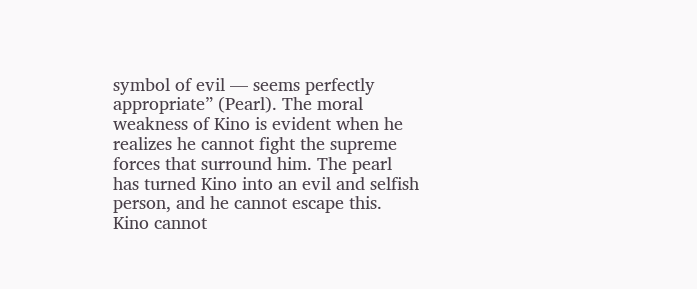symbol of evil — seems perfectly appropriate” (Pearl). The moral weakness of Kino is evident when he realizes he cannot fight the supreme forces that surround him. The pearl has turned Kino into an evil and selfish person, and he cannot escape this. Kino cannot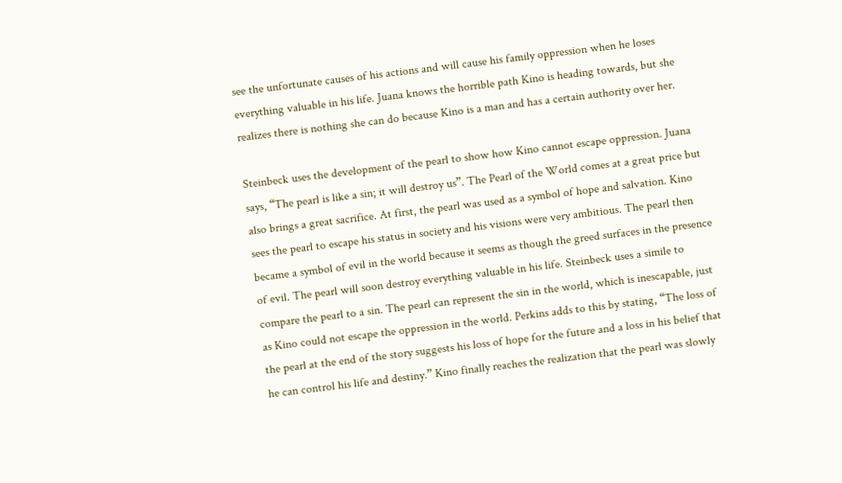see the unfortunate causes of his actions and will cause his family oppression when he loses everything valuable in his life. Juana knows the horrible path Kino is heading towards, but she realizes there is nothing she can do because Kino is a man and has a certain authority over her.

Steinbeck uses the development of the pearl to show how Kino cannot escape oppression. Juana says, “The pearl is like a sin; it will destroy us”. The Pearl of the World comes at a great price but also brings a great sacrifice. At first, the pearl was used as a symbol of hope and salvation. Kino sees the pearl to escape his status in society and his visions were very ambitious. The pearl then became a symbol of evil in the world because it seems as though the greed surfaces in the presence of evil. The pearl will soon destroy everything valuable in his life. Steinbeck uses a simile to compare the pearl to a sin. The pearl can represent the sin in the world, which is inescapable, just as Kino could not escape the oppression in the world. Perkins adds to this by stating, “The loss of the pearl at the end of the story suggests his loss of hope for the future and a loss in his belief that he can control his life and destiny.” Kino finally reaches the realization that the pearl was slowly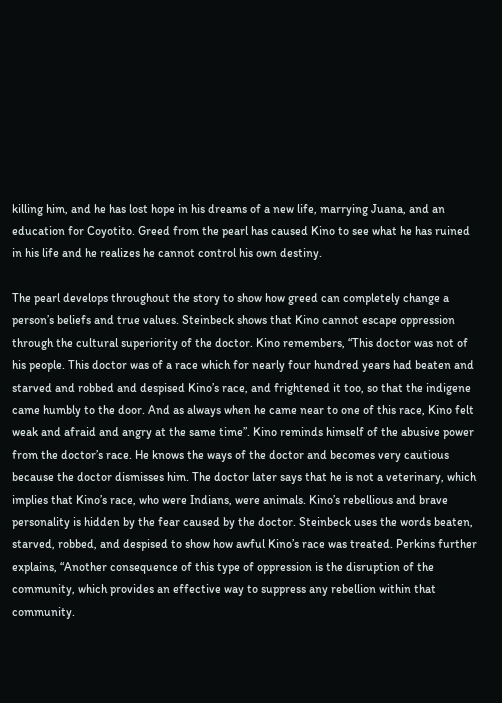killing him, and he has lost hope in his dreams of a new life, marrying Juana, and an education for Coyotito. Greed from the pearl has caused Kino to see what he has ruined in his life and he realizes he cannot control his own destiny.

The pearl develops throughout the story to show how greed can completely change a person’s beliefs and true values. Steinbeck shows that Kino cannot escape oppression through the cultural superiority of the doctor. Kino remembers, “This doctor was not of his people. This doctor was of a race which for nearly four hundred years had beaten and starved and robbed and despised Kino’s race, and frightened it too, so that the indigene came humbly to the door. And as always when he came near to one of this race, Kino felt weak and afraid and angry at the same time”. Kino reminds himself of the abusive power from the doctor’s race. He knows the ways of the doctor and becomes very cautious because the doctor dismisses him. The doctor later says that he is not a veterinary, which implies that Kino’s race, who were Indians, were animals. Kino’s rebellious and brave personality is hidden by the fear caused by the doctor. Steinbeck uses the words beaten, starved, robbed, and despised to show how awful Kino’s race was treated. Perkins further explains, “Another consequence of this type of oppression is the disruption of the community, which provides an effective way to suppress any rebellion within that community.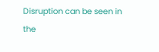Disruption can be seen in the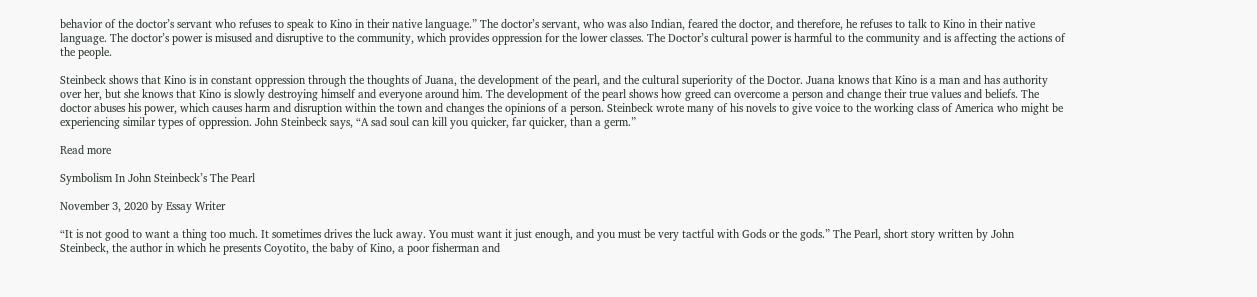behavior of the doctor’s servant who refuses to speak to Kino in their native language.” The doctor’s servant, who was also Indian, feared the doctor, and therefore, he refuses to talk to Kino in their native language. The doctor’s power is misused and disruptive to the community, which provides oppression for the lower classes. The Doctor’s cultural power is harmful to the community and is affecting the actions of the people.

Steinbeck shows that Kino is in constant oppression through the thoughts of Juana, the development of the pearl, and the cultural superiority of the Doctor. Juana knows that Kino is a man and has authority over her, but she knows that Kino is slowly destroying himself and everyone around him. The development of the pearl shows how greed can overcome a person and change their true values and beliefs. The doctor abuses his power, which causes harm and disruption within the town and changes the opinions of a person. Steinbeck wrote many of his novels to give voice to the working class of America who might be experiencing similar types of oppression. John Steinbeck says, “A sad soul can kill you quicker, far quicker, than a germ.”

Read more

Symbolism In John Steinbeck’s The Pearl

November 3, 2020 by Essay Writer

“It is not good to want a thing too much. It sometimes drives the luck away. You must want it just enough, and you must be very tactful with Gods or the gods.” The Pearl, short story written by John Steinbeck, the author in which he presents Coyotito, the baby of Kino, a poor fisherman and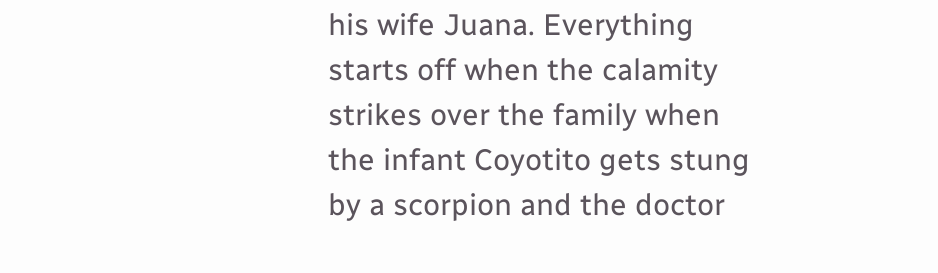his wife Juana. Everything starts off when the calamity strikes over the family when the infant Coyotito gets stung by a scorpion and the doctor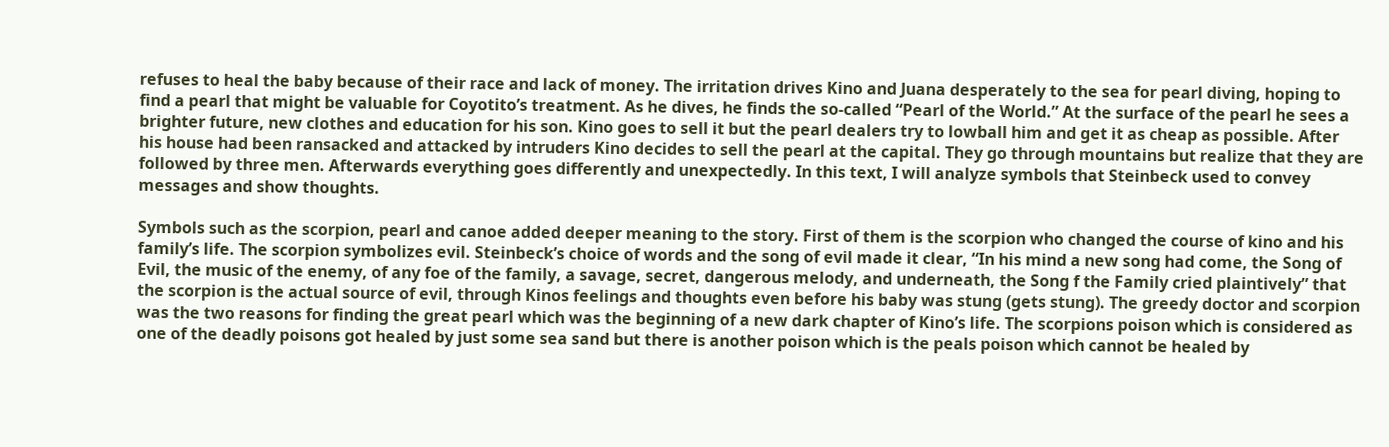refuses to heal the baby because of their race and lack of money. The irritation drives Kino and Juana desperately to the sea for pearl diving, hoping to find a pearl that might be valuable for Coyotito’s treatment. As he dives, he finds the so-called “Pearl of the World.” At the surface of the pearl he sees a brighter future, new clothes and education for his son. Kino goes to sell it but the pearl dealers try to lowball him and get it as cheap as possible. After his house had been ransacked and attacked by intruders Kino decides to sell the pearl at the capital. They go through mountains but realize that they are followed by three men. Afterwards everything goes differently and unexpectedly. In this text, I will analyze symbols that Steinbeck used to convey messages and show thoughts.

Symbols such as the scorpion, pearl and canoe added deeper meaning to the story. First of them is the scorpion who changed the course of kino and his family’s life. The scorpion symbolizes evil. Steinbeck’s choice of words and the song of evil made it clear, “In his mind a new song had come, the Song of Evil, the music of the enemy, of any foe of the family, a savage, secret, dangerous melody, and underneath, the Song f the Family cried plaintively” that the scorpion is the actual source of evil, through Kinos feelings and thoughts even before his baby was stung (gets stung). The greedy doctor and scorpion was the two reasons for finding the great pearl which was the beginning of a new dark chapter of Kino’s life. The scorpions poison which is considered as one of the deadly poisons got healed by just some sea sand but there is another poison which is the peals poison which cannot be healed by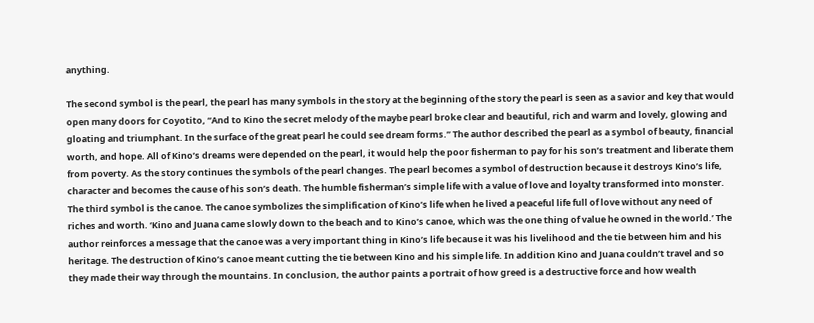anything.

The second symbol is the pearl, the pearl has many symbols in the story at the beginning of the story the pearl is seen as a savior and key that would open many doors for Coyotito, “And to Kino the secret melody of the maybe pearl broke clear and beautiful, rich and warm and lovely, glowing and gloating and triumphant. In the surface of the great pearl he could see dream forms.” The author described the pearl as a symbol of beauty, financial worth, and hope. All of Kino’s dreams were depended on the pearl, it would help the poor fisherman to pay for his son’s treatment and liberate them from poverty. As the story continues the symbols of the pearl changes. The pearl becomes a symbol of destruction because it destroys Kino’s life, character and becomes the cause of his son’s death. The humble fisherman’s simple life with a value of love and loyalty transformed into monster. The third symbol is the canoe. The canoe symbolizes the simplification of Kino’s life when he lived a peaceful life full of love without any need of riches and worth. ‘Kino and Juana came slowly down to the beach and to Kino’s canoe, which was the one thing of value he owned in the world.’ The author reinforces a message that the canoe was a very important thing in Kino’s life because it was his livelihood and the tie between him and his heritage. The destruction of Kino’s canoe meant cutting the tie between Kino and his simple life. In addition Kino and Juana couldn’t travel and so they made their way through the mountains. In conclusion, the author paints a portrait of how greed is a destructive force and how wealth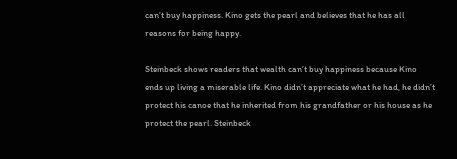can’t buy happiness. Kino gets the pearl and believes that he has all reasons for being happy.

Steinbeck shows readers that wealth can’t buy happiness because Kino ends up living a miserable life. Kino didn’t appreciate what he had, he didn’t protect his canoe that he inherited from his grandfather or his house as he protect the pearl. Steinbeck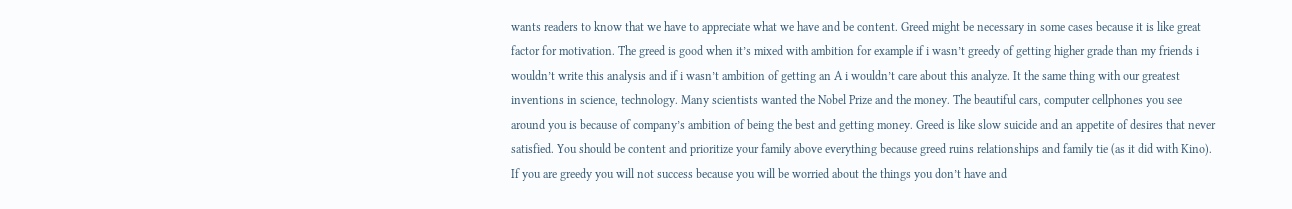wants readers to know that we have to appreciate what we have and be content. Greed might be necessary in some cases because it is like great factor for motivation. The greed is good when it’s mixed with ambition for example if i wasn’t greedy of getting higher grade than my friends i wouldn’t write this analysis and if i wasn’t ambition of getting an A i wouldn’t care about this analyze. It the same thing with our greatest inventions in science, technology. Many scientists wanted the Nobel Prize and the money. The beautiful cars, computer cellphones you see around you is because of company’s ambition of being the best and getting money. Greed is like slow suicide and an appetite of desires that never satisfied. You should be content and prioritize your family above everything because greed ruins relationships and family tie (as it did with Kino). If you are greedy you will not success because you will be worried about the things you don’t have and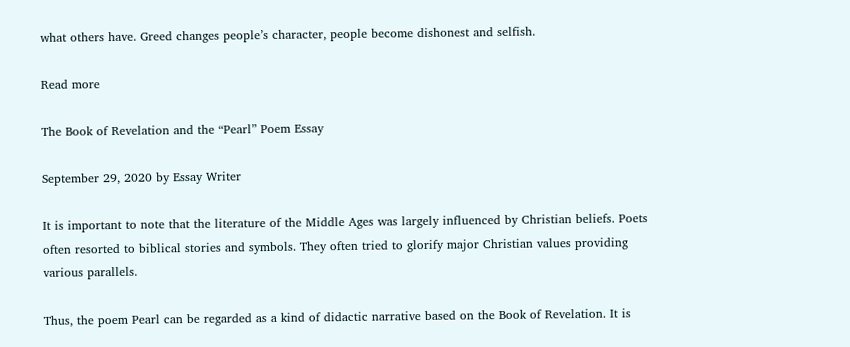what others have. Greed changes people’s character, people become dishonest and selfish.

Read more

The Book of Revelation and the “Pearl” Poem Essay

September 29, 2020 by Essay Writer

It is important to note that the literature of the Middle Ages was largely influenced by Christian beliefs. Poets often resorted to biblical stories and symbols. They often tried to glorify major Christian values providing various parallels.

Thus, the poem Pearl can be regarded as a kind of didactic narrative based on the Book of Revelation. It is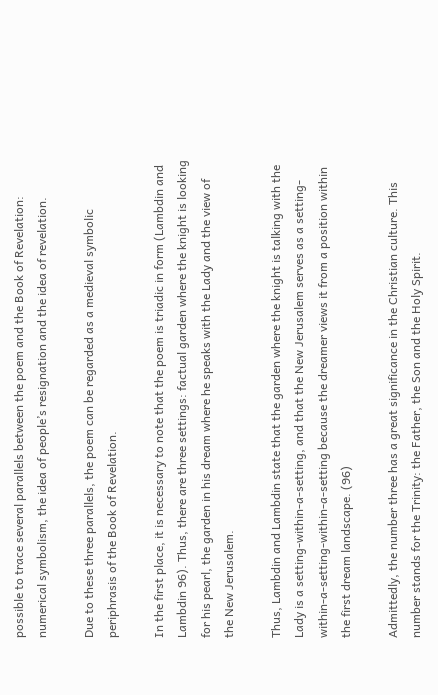possible to trace several parallels between the poem and the Book of Revelation: numerical symbolism, the idea of people’s resignation and the idea of revelation.

Due to these three parallels, the poem can be regarded as a medieval symbolic periphrasis of the Book of Revelation.

In the first place, it is necessary to note that the poem is triadic in form (Lambdin and Lambdin 96). Thus, there are three settings: factual garden where the knight is looking for his pearl, the garden in his dream where he speaks with the Lady and the view of the New Jerusalem.

Thus, Lambdin and Lambdin state that the garden where the knight is talking with the Lady is a setting-within-a-setting, and that the New Jerusalem serves as a setting-within-a-setting-within-a-setting because the dreamer views it from a position within the first dream landscape. (96)

Admittedly, the number three has a great significance in the Christian culture. This number stands for the Trinity: the Father, the Son and the Holy Spirit.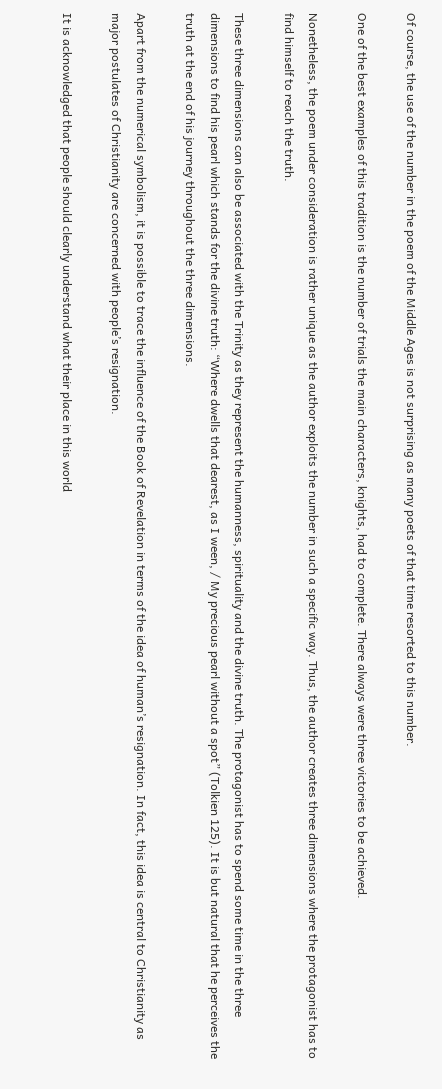Of course, the use of the number in the poem of the Middle Ages is not surprising as many poets of that time resorted to this number.

One of the best examples of this tradition is the number of trials the main characters, knights, had to complete. There always were three victories to be achieved.

Nonetheless, the poem under consideration is rather unique as the author exploits the number in such a specific way. Thus, the author creates three dimensions where the protagonist has to find himself to reach the truth.

These three dimensions can also be associated with the Trinity as they represent the humanness, spirituality and the divine truth. The protagonist has to spend some time in the three dimensions to find his pearl which stands for the divine truth: “Where dwells that dearest, as I ween, / My precious pearl without a spot” (Tolkien 125). It is but natural that he perceives the truth at the end of his journey throughout the three dimensions.

Apart from the numerical symbolism, it is possible to trace the influence of the Book of Revelation in terms of the idea of human’s resignation. In fact, this idea is central to Christianity as major postulates of Christianity are concerned with people’s resignation.

It is acknowledged that people should clearly understand what their place in this world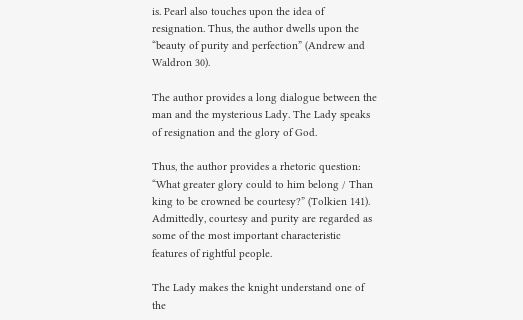is. Pearl also touches upon the idea of resignation. Thus, the author dwells upon the “beauty of purity and perfection” (Andrew and Waldron 30).

The author provides a long dialogue between the man and the mysterious Lady. The Lady speaks of resignation and the glory of God.

Thus, the author provides a rhetoric question: “What greater glory could to him belong / Than king to be crowned be courtesy?” (Tolkien 141). Admittedly, courtesy and purity are regarded as some of the most important characteristic features of rightful people.

The Lady makes the knight understand one of the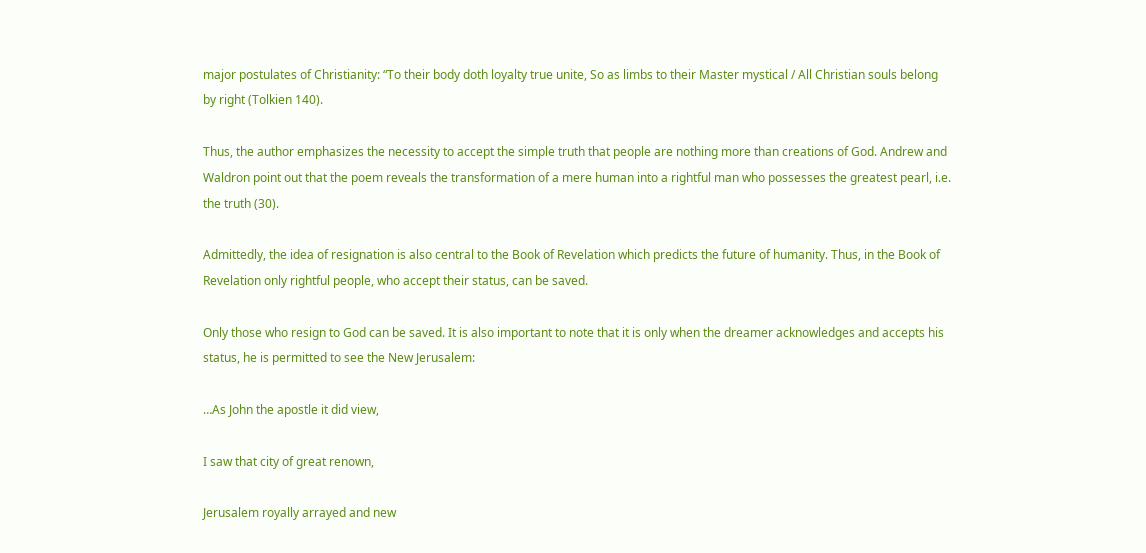major postulates of Christianity: “To their body doth loyalty true unite, So as limbs to their Master mystical / All Christian souls belong by right (Tolkien 140).

Thus, the author emphasizes the necessity to accept the simple truth that people are nothing more than creations of God. Andrew and Waldron point out that the poem reveals the transformation of a mere human into a rightful man who possesses the greatest pearl, i.e. the truth (30).

Admittedly, the idea of resignation is also central to the Book of Revelation which predicts the future of humanity. Thus, in the Book of Revelation only rightful people, who accept their status, can be saved.

Only those who resign to God can be saved. It is also important to note that it is only when the dreamer acknowledges and accepts his status, he is permitted to see the New Jerusalem:

…As John the apostle it did view,

I saw that city of great renown,

Jerusalem royally arrayed and new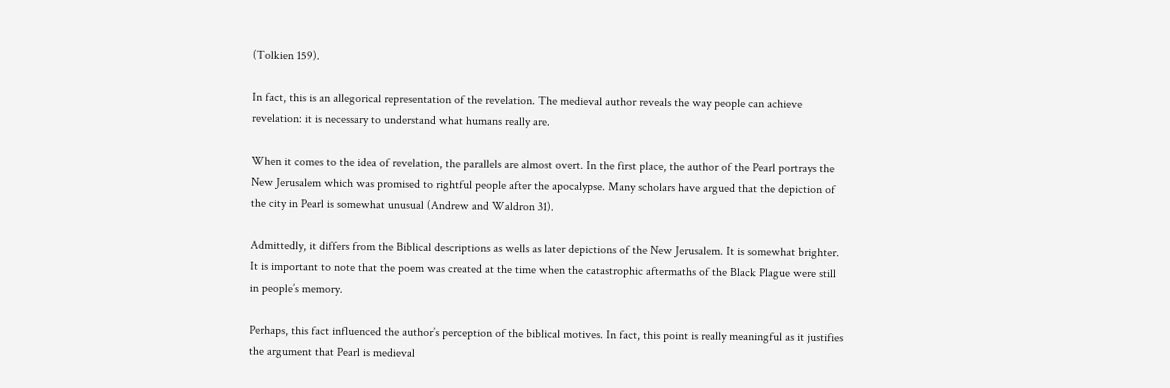(Tolkien 159).

In fact, this is an allegorical representation of the revelation. The medieval author reveals the way people can achieve revelation: it is necessary to understand what humans really are.

When it comes to the idea of revelation, the parallels are almost overt. In the first place, the author of the Pearl portrays the New Jerusalem which was promised to rightful people after the apocalypse. Many scholars have argued that the depiction of the city in Pearl is somewhat unusual (Andrew and Waldron 31).

Admittedly, it differs from the Biblical descriptions as wells as later depictions of the New Jerusalem. It is somewhat brighter. It is important to note that the poem was created at the time when the catastrophic aftermaths of the Black Plague were still in people’s memory.

Perhaps, this fact influenced the author’s perception of the biblical motives. In fact, this point is really meaningful as it justifies the argument that Pearl is medieval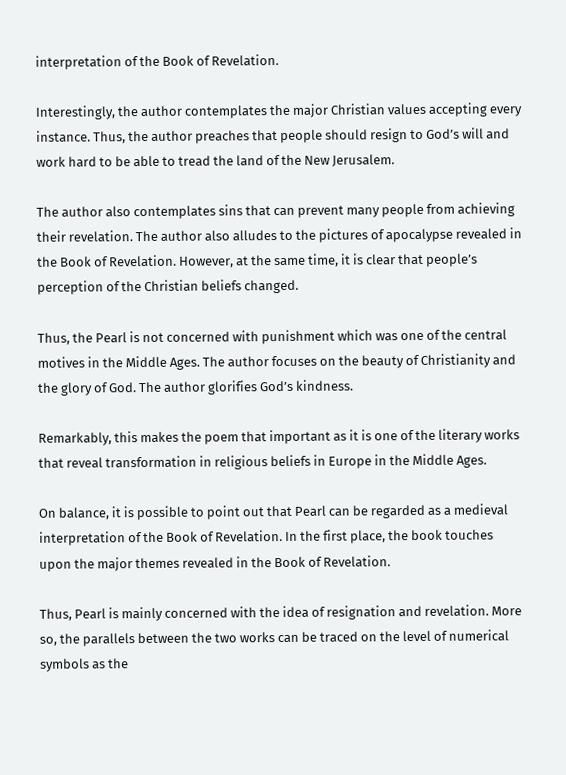interpretation of the Book of Revelation.

Interestingly, the author contemplates the major Christian values accepting every instance. Thus, the author preaches that people should resign to God’s will and work hard to be able to tread the land of the New Jerusalem.

The author also contemplates sins that can prevent many people from achieving their revelation. The author also alludes to the pictures of apocalypse revealed in the Book of Revelation. However, at the same time, it is clear that people’s perception of the Christian beliefs changed.

Thus, the Pearl is not concerned with punishment which was one of the central motives in the Middle Ages. The author focuses on the beauty of Christianity and the glory of God. The author glorifies God’s kindness.

Remarkably, this makes the poem that important as it is one of the literary works that reveal transformation in religious beliefs in Europe in the Middle Ages.

On balance, it is possible to point out that Pearl can be regarded as a medieval interpretation of the Book of Revelation. In the first place, the book touches upon the major themes revealed in the Book of Revelation.

Thus, Pearl is mainly concerned with the idea of resignation and revelation. More so, the parallels between the two works can be traced on the level of numerical symbols as the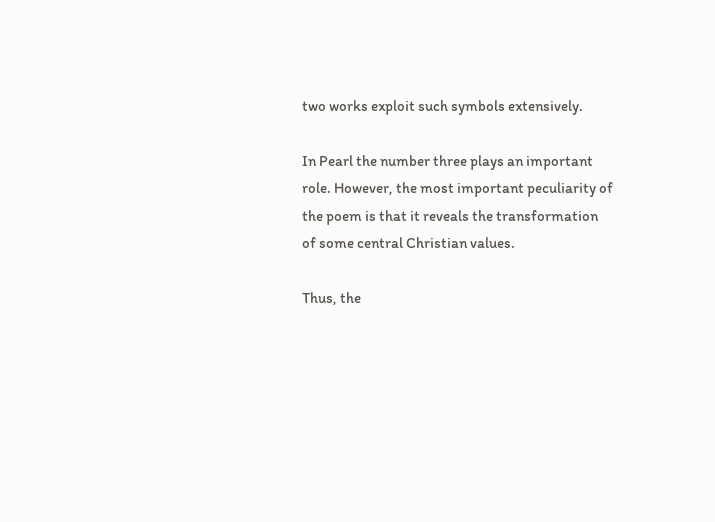two works exploit such symbols extensively.

In Pearl the number three plays an important role. However, the most important peculiarity of the poem is that it reveals the transformation of some central Christian values.

Thus, the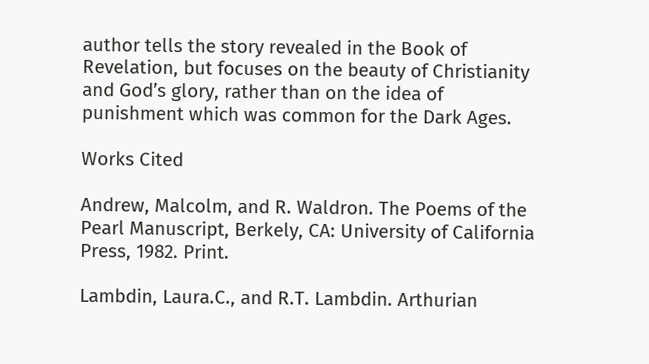author tells the story revealed in the Book of Revelation, but focuses on the beauty of Christianity and God’s glory, rather than on the idea of punishment which was common for the Dark Ages.

Works Cited

Andrew, Malcolm, and R. Waldron. The Poems of the Pearl Manuscript, Berkely, CA: University of California Press, 1982. Print.

Lambdin, Laura.C., and R.T. Lambdin. Arthurian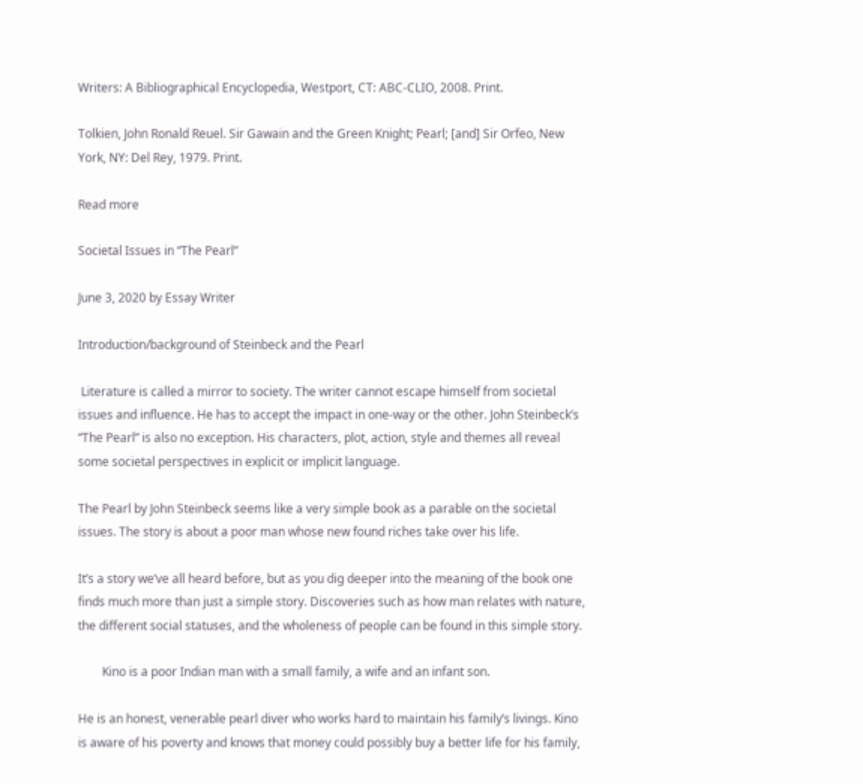Writers: A Bibliographical Encyclopedia, Westport, CT: ABC-CLIO, 2008. Print.

Tolkien, John Ronald Reuel. Sir Gawain and the Green Knight; Pearl; [and] Sir Orfeo, New York, NY: Del Rey, 1979. Print.

Read more

Societal Issues in “The Pearl”

June 3, 2020 by Essay Writer

Introduction/background of Steinbeck and the Pearl

 Literature is called a mirror to society. The writer cannot escape himself from societal issues and influence. He has to accept the impact in one-way or the other. John Steinbeck’s “The Pearl” is also no exception. His characters, plot, action, style and themes all reveal some societal perspectives in explicit or implicit language.

The Pearl by John Steinbeck seems like a very simple book as a parable on the societal issues. The story is about a poor man whose new found riches take over his life.

It’s a story we’ve all heard before, but as you dig deeper into the meaning of the book one finds much more than just a simple story. Discoveries such as how man relates with nature, the different social statuses, and the wholeness of people can be found in this simple story.

        Kino is a poor Indian man with a small family, a wife and an infant son.

He is an honest, venerable pearl diver who works hard to maintain his family’s livings. Kino is aware of his poverty and knows that money could possibly buy a better life for his family,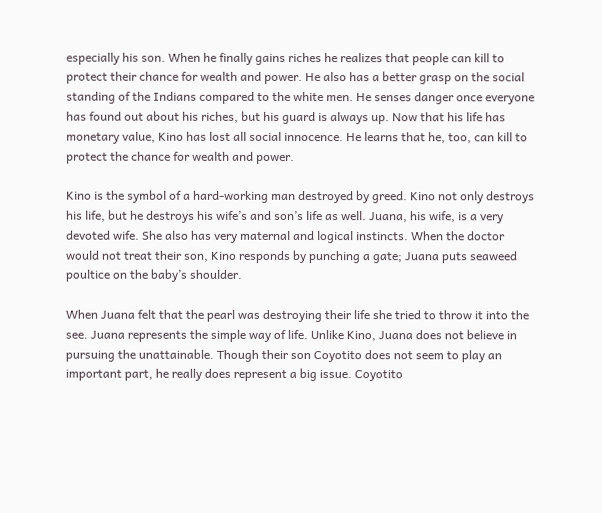especially his son. When he finally gains riches he realizes that people can kill to protect their chance for wealth and power. He also has a better grasp on the social standing of the Indians compared to the white men. He senses danger once everyone has found out about his riches, but his guard is always up. Now that his life has monetary value, Kino has lost all social innocence. He learns that he, too, can kill to protect the chance for wealth and power.

Kino is the symbol of a hard-working man destroyed by greed. Kino not only destroys his life, but he destroys his wife’s and son’s life as well. Juana, his wife, is a very devoted wife. She also has very maternal and logical instincts. When the doctor would not treat their son, Kino responds by punching a gate; Juana puts seaweed poultice on the baby’s shoulder.

When Juana felt that the pearl was destroying their life she tried to throw it into the see. Juana represents the simple way of life. Unlike Kino, Juana does not believe in pursuing the unattainable. Though their son Coyotito does not seem to play an important part, he really does represent a big issue. Coyotito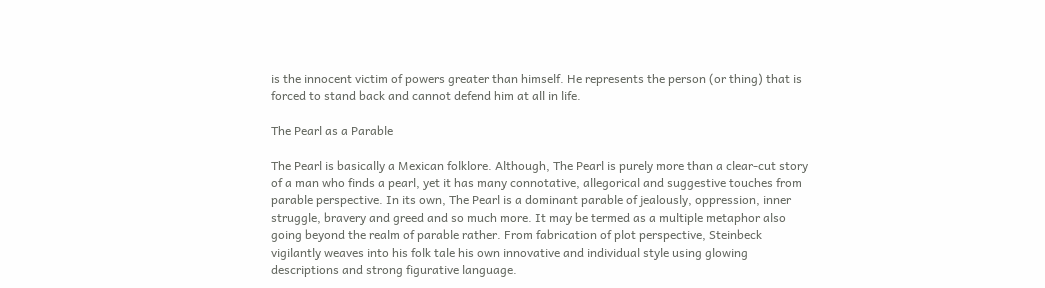is the innocent victim of powers greater than himself. He represents the person (or thing) that is forced to stand back and cannot defend him at all in life.

The Pearl as a Parable

The Pearl is basically a Mexican folklore. Although, The Pearl is purely more than a clear-cut story of a man who finds a pearl, yet it has many connotative, allegorical and suggestive touches from parable perspective. In its own, The Pearl is a dominant parable of jealously, oppression, inner struggle, bravery and greed and so much more. It may be termed as a multiple metaphor also going beyond the realm of parable rather. From fabrication of plot perspective, Steinbeck vigilantly weaves into his folk tale his own innovative and individual style using glowing descriptions and strong figurative language.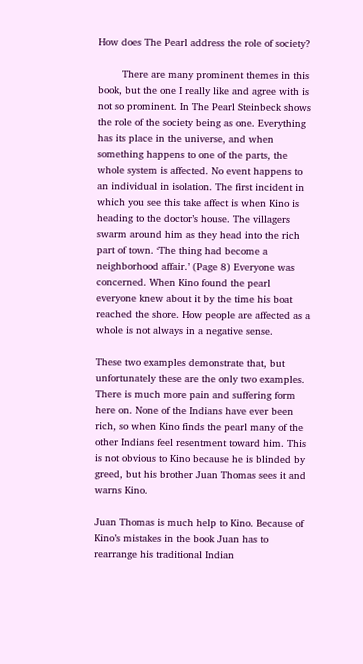How does The Pearl address the role of society?

        There are many prominent themes in this book, but the one I really like and agree with is not so prominent. In The Pearl Steinbeck shows the role of the society being as one. Everything has its place in the universe, and when something happens to one of the parts, the whole system is affected. No event happens to an individual in isolation. The first incident in which you see this take affect is when Kino is heading to the doctor’s house. The villagers swarm around him as they head into the rich part of town. ‘The thing had become a neighborhood affair.’ (Page 8) Everyone was concerned. When Kino found the pearl everyone knew about it by the time his boat reached the shore. How people are affected as a whole is not always in a negative sense.

These two examples demonstrate that, but unfortunately these are the only two examples. There is much more pain and suffering form here on. None of the Indians have ever been rich, so when Kino finds the pearl many of the other Indians feel resentment toward him. This is not obvious to Kino because he is blinded by greed, but his brother Juan Thomas sees it and warns Kino.

Juan Thomas is much help to Kino. Because of Kino’s mistakes in the book Juan has to rearrange his traditional Indian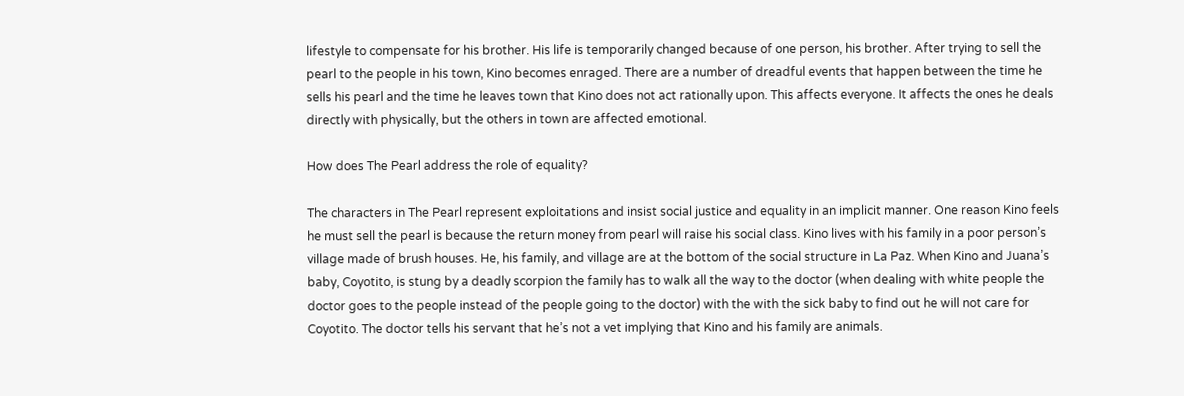lifestyle to compensate for his brother. His life is temporarily changed because of one person, his brother. After trying to sell the pearl to the people in his town, Kino becomes enraged. There are a number of dreadful events that happen between the time he sells his pearl and the time he leaves town that Kino does not act rationally upon. This affects everyone. It affects the ones he deals directly with physically, but the others in town are affected emotional.

How does The Pearl address the role of equality?

The characters in The Pearl represent exploitations and insist social justice and equality in an implicit manner. One reason Kino feels he must sell the pearl is because the return money from pearl will raise his social class. Kino lives with his family in a poor person’s village made of brush houses. He, his family, and village are at the bottom of the social structure in La Paz. When Kino and Juana’s baby, Coyotito, is stung by a deadly scorpion the family has to walk all the way to the doctor (when dealing with white people the doctor goes to the people instead of the people going to the doctor) with the with the sick baby to find out he will not care for Coyotito. The doctor tells his servant that he’s not a vet implying that Kino and his family are animals.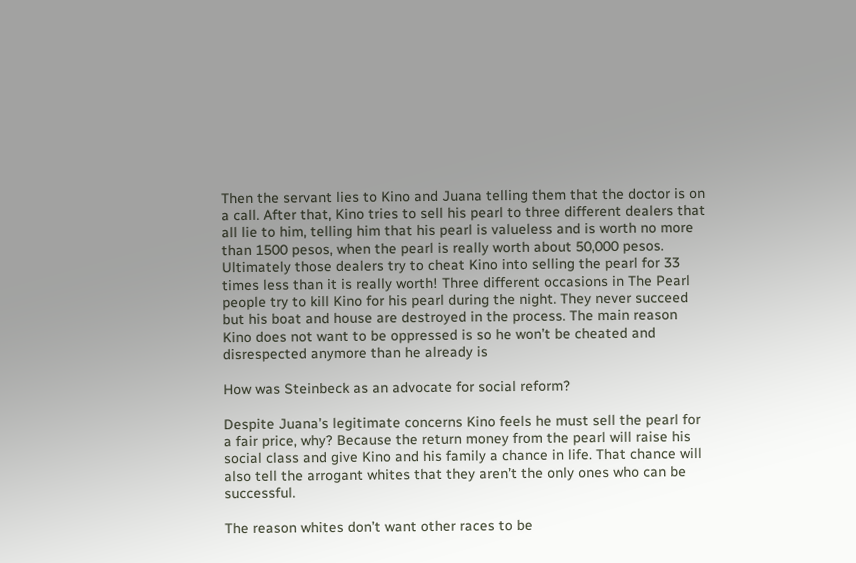Then the servant lies to Kino and Juana telling them that the doctor is on a call. After that, Kino tries to sell his pearl to three different dealers that all lie to him, telling him that his pearl is valueless and is worth no more than 1500 pesos, when the pearl is really worth about 50,000 pesos. Ultimately those dealers try to cheat Kino into selling the pearl for 33 times less than it is really worth! Three different occasions in The Pearl people try to kill Kino for his pearl during the night. They never succeed but his boat and house are destroyed in the process. The main reason Kino does not want to be oppressed is so he won’t be cheated and disrespected anymore than he already is

How was Steinbeck as an advocate for social reform?

Despite Juana’s legitimate concerns Kino feels he must sell the pearl for a fair price, why? Because the return money from the pearl will raise his social class and give Kino and his family a chance in life. That chance will also tell the arrogant whites that they aren’t the only ones who can be successful.

The reason whites don’t want other races to be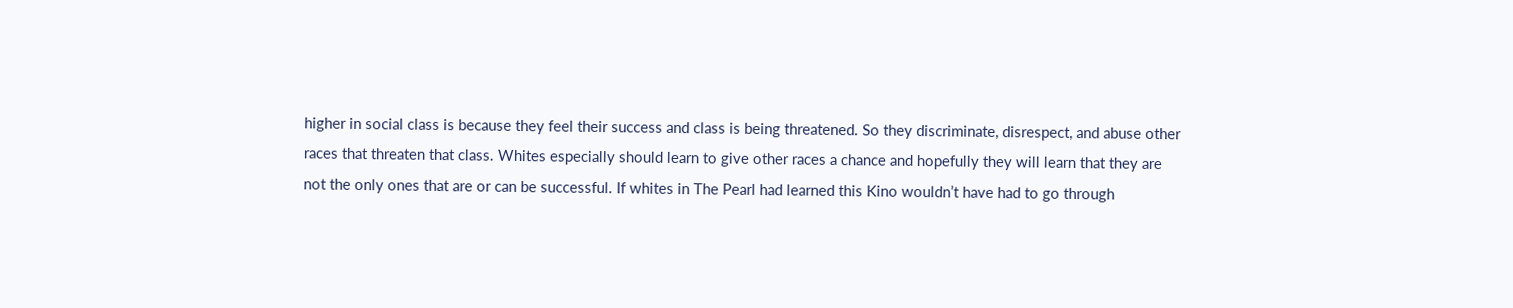higher in social class is because they feel their success and class is being threatened. So they discriminate, disrespect, and abuse other races that threaten that class. Whites especially should learn to give other races a chance and hopefully they will learn that they are not the only ones that are or can be successful. If whites in The Pearl had learned this Kino wouldn’t have had to go through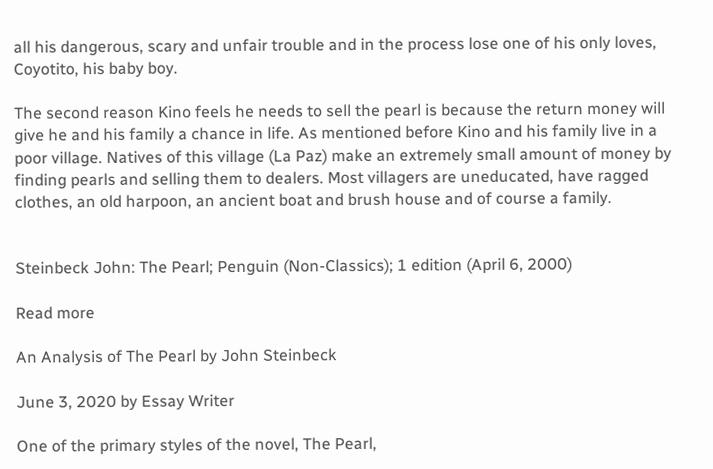all his dangerous, scary and unfair trouble and in the process lose one of his only loves, Coyotito, his baby boy.

The second reason Kino feels he needs to sell the pearl is because the return money will give he and his family a chance in life. As mentioned before Kino and his family live in a poor village. Natives of this village (La Paz) make an extremely small amount of money by finding pearls and selling them to dealers. Most villagers are uneducated, have ragged clothes, an old harpoon, an ancient boat and brush house and of course a family.


Steinbeck John: The Pearl; Penguin (Non-Classics); 1 edition (April 6, 2000)

Read more

An Analysis of The Pearl by John Steinbeck

June 3, 2020 by Essay Writer

One of the primary styles of the novel, The Pearl,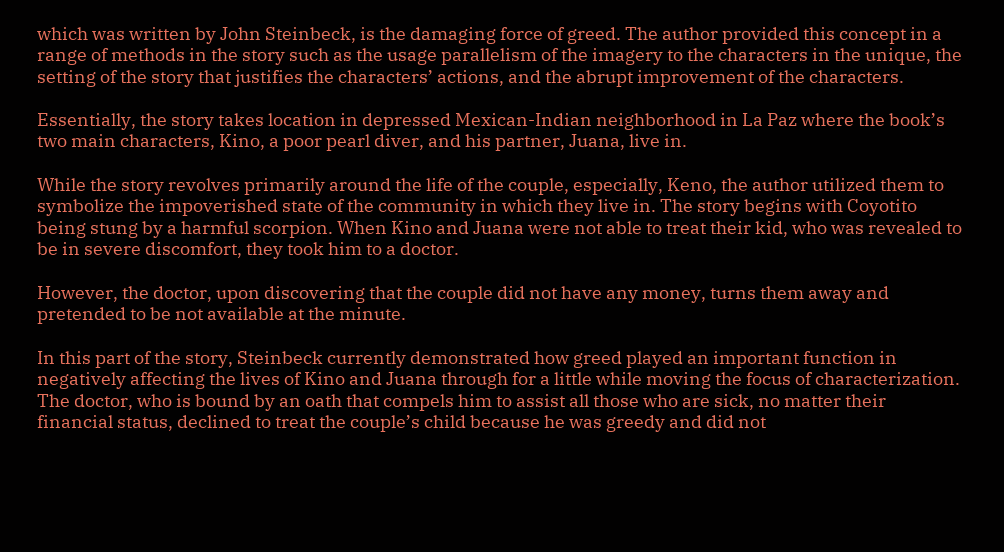which was written by John Steinbeck, is the damaging force of greed. The author provided this concept in a range of methods in the story such as the usage parallelism of the imagery to the characters in the unique, the setting of the story that justifies the characters’ actions, and the abrupt improvement of the characters.

Essentially, the story takes location in depressed Mexican-Indian neighborhood in La Paz where the book’s two main characters, Kino, a poor pearl diver, and his partner, Juana, live in.

While the story revolves primarily around the life of the couple, especially, Keno, the author utilized them to symbolize the impoverished state of the community in which they live in. The story begins with Coyotito being stung by a harmful scorpion. When Kino and Juana were not able to treat their kid, who was revealed to be in severe discomfort, they took him to a doctor.

However, the doctor, upon discovering that the couple did not have any money, turns them away and pretended to be not available at the minute.

In this part of the story, Steinbeck currently demonstrated how greed played an important function in negatively affecting the lives of Kino and Juana through for a little while moving the focus of characterization. The doctor, who is bound by an oath that compels him to assist all those who are sick, no matter their financial status, declined to treat the couple’s child because he was greedy and did not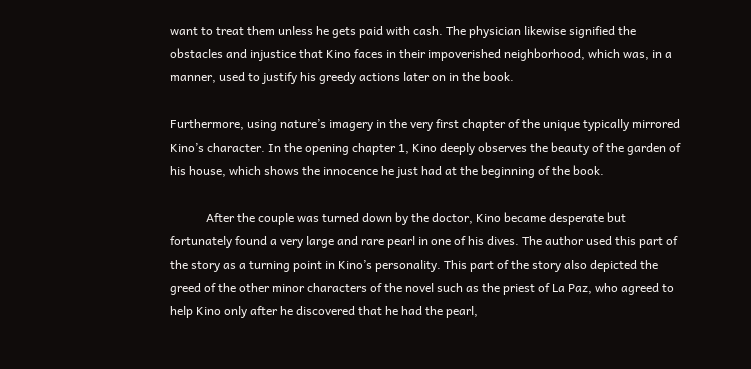want to treat them unless he gets paid with cash. The physician likewise signified the obstacles and injustice that Kino faces in their impoverished neighborhood, which was, in a manner, used to justify his greedy actions later on in the book.

Furthermore, using nature’s imagery in the very first chapter of the unique typically mirrored Kino’s character. In the opening chapter 1, Kino deeply observes the beauty of the garden of his house, which shows the innocence he just had at the beginning of the book.

            After the couple was turned down by the doctor, Kino became desperate but fortunately found a very large and rare pearl in one of his dives. The author used this part of the story as a turning point in Kino’s personality. This part of the story also depicted the greed of the other minor characters of the novel such as the priest of La Paz, who agreed to help Kino only after he discovered that he had the pearl,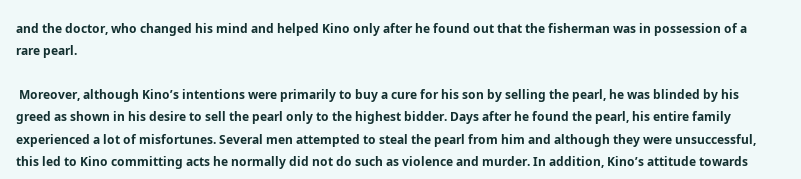and the doctor, who changed his mind and helped Kino only after he found out that the fisherman was in possession of a rare pearl.

 Moreover, although Kino’s intentions were primarily to buy a cure for his son by selling the pearl, he was blinded by his greed as shown in his desire to sell the pearl only to the highest bidder. Days after he found the pearl, his entire family experienced a lot of misfortunes. Several men attempted to steal the pearl from him and although they were unsuccessful, this led to Kino committing acts he normally did not do such as violence and murder. In addition, Kino’s attitude towards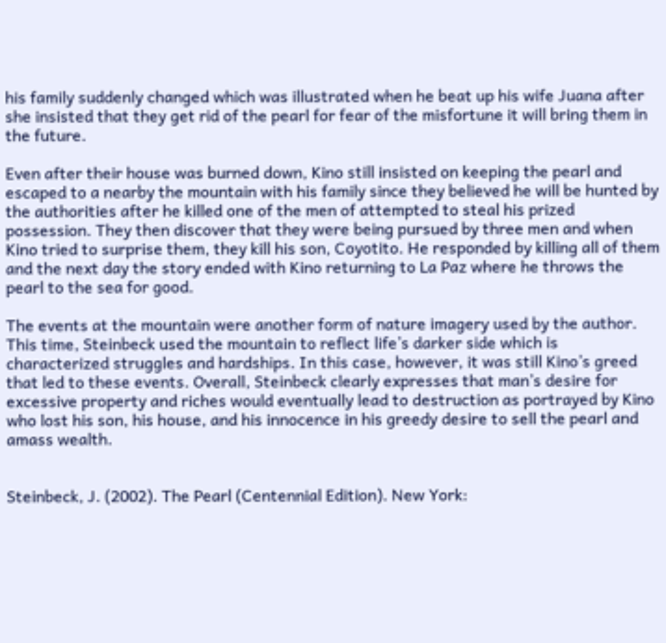his family suddenly changed which was illustrated when he beat up his wife Juana after she insisted that they get rid of the pearl for fear of the misfortune it will bring them in the future.

Even after their house was burned down, Kino still insisted on keeping the pearl and escaped to a nearby the mountain with his family since they believed he will be hunted by the authorities after he killed one of the men of attempted to steal his prized possession. They then discover that they were being pursued by three men and when Kino tried to surprise them, they kill his son, Coyotito. He responded by killing all of them and the next day the story ended with Kino returning to La Paz where he throws the pearl to the sea for good.

The events at the mountain were another form of nature imagery used by the author. This time, Steinbeck used the mountain to reflect life’s darker side which is characterized struggles and hardships. In this case, however, it was still Kino’s greed that led to these events. Overall, Steinbeck clearly expresses that man’s desire for excessive property and riches would eventually lead to destruction as portrayed by Kino who lost his son, his house, and his innocence in his greedy desire to sell the pearl and amass wealth.


Steinbeck, J. (2002). The Pearl (Centennial Edition). New York: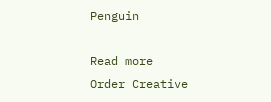Penguin

Read more
Order Creative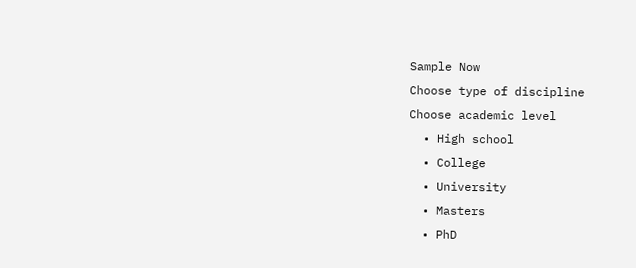Sample Now
Choose type of discipline
Choose academic level
  • High school
  • College
  • University
  • Masters
  • PhD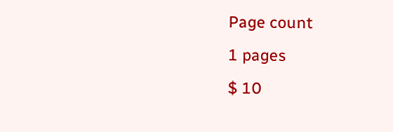Page count
1 pages
$ 10